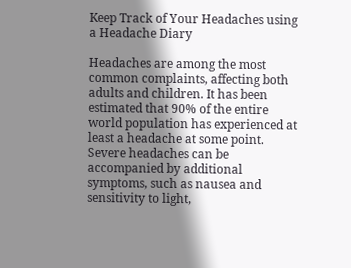Keep Track of Your Headaches using a Headache Diary

Headaches are among the most common complaints, affecting both adults and children. It has been estimated that 90% of the entire world population has experienced at least a headache at some point. Severe headaches can be accompanied by additional symptoms, such as nausea and sensitivity to light,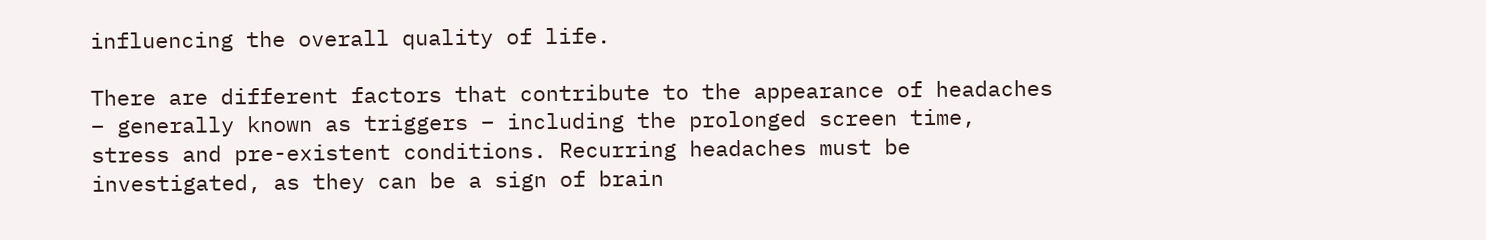influencing the overall quality of life.

There are different factors that contribute to the appearance of headaches – generally known as triggers – including the prolonged screen time, stress and pre-existent conditions. Recurring headaches must be investigated, as they can be a sign of brain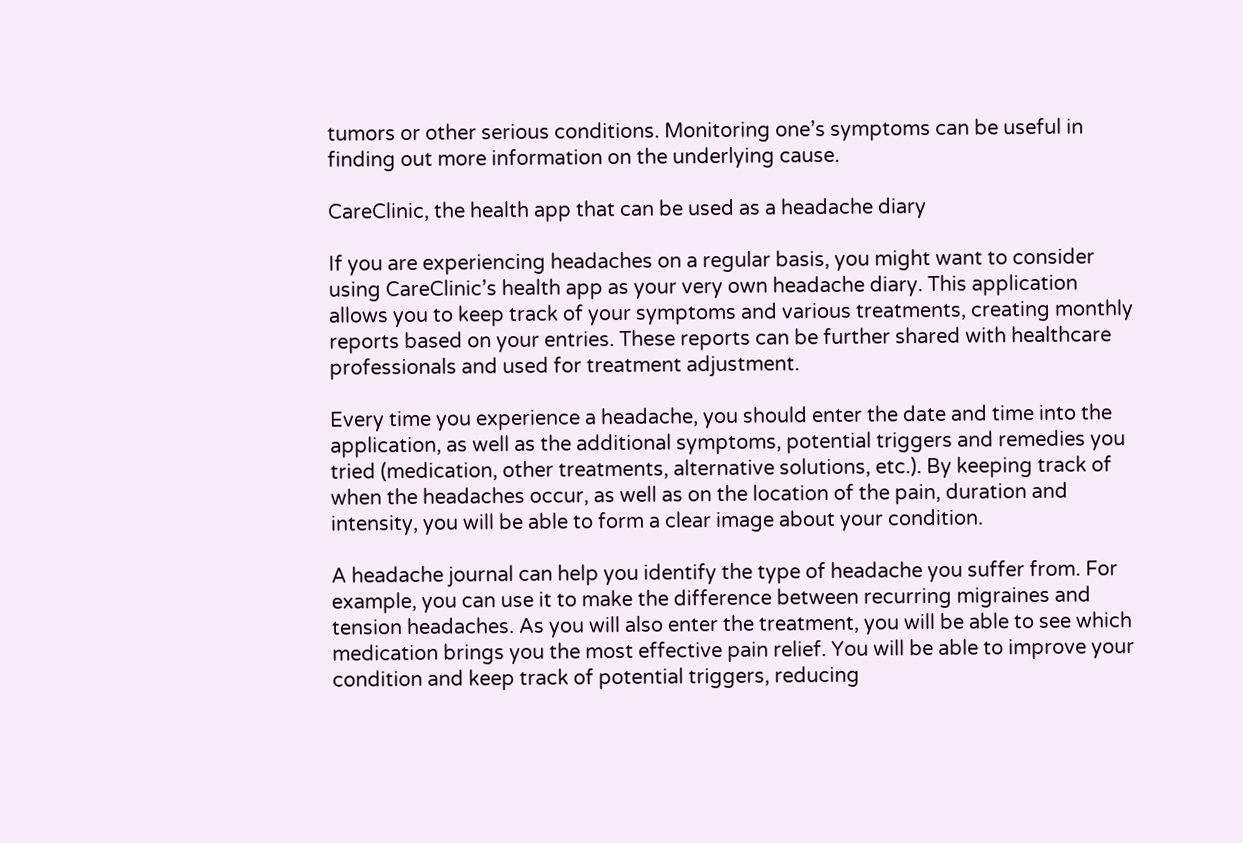tumors or other serious conditions. Monitoring one’s symptoms can be useful in finding out more information on the underlying cause.

CareClinic, the health app that can be used as a headache diary

If you are experiencing headaches on a regular basis, you might want to consider using CareClinic’s health app as your very own headache diary. This application allows you to keep track of your symptoms and various treatments, creating monthly reports based on your entries. These reports can be further shared with healthcare professionals and used for treatment adjustment.

Every time you experience a headache, you should enter the date and time into the application, as well as the additional symptoms, potential triggers and remedies you tried (medication, other treatments, alternative solutions, etc.). By keeping track of when the headaches occur, as well as on the location of the pain, duration and intensity, you will be able to form a clear image about your condition.

A headache journal can help you identify the type of headache you suffer from. For example, you can use it to make the difference between recurring migraines and tension headaches. As you will also enter the treatment, you will be able to see which medication brings you the most effective pain relief. You will be able to improve your condition and keep track of potential triggers, reducing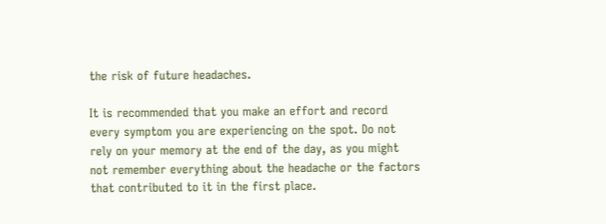the risk of future headaches.

It is recommended that you make an effort and record every symptom you are experiencing on the spot. Do not rely on your memory at the end of the day, as you might not remember everything about the headache or the factors that contributed to it in the first place.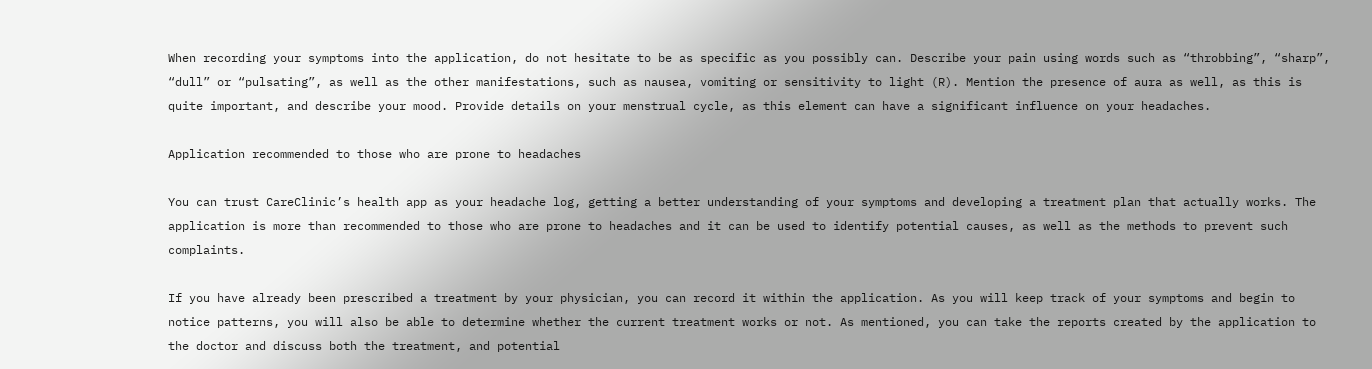When recording your symptoms into the application, do not hesitate to be as specific as you possibly can. Describe your pain using words such as “throbbing”, “sharp”, “dull” or “pulsating”, as well as the other manifestations, such as nausea, vomiting or sensitivity to light (R). Mention the presence of aura as well, as this is quite important, and describe your mood. Provide details on your menstrual cycle, as this element can have a significant influence on your headaches.

Application recommended to those who are prone to headaches

You can trust CareClinic’s health app as your headache log, getting a better understanding of your symptoms and developing a treatment plan that actually works. The application is more than recommended to those who are prone to headaches and it can be used to identify potential causes, as well as the methods to prevent such complaints.

If you have already been prescribed a treatment by your physician, you can record it within the application. As you will keep track of your symptoms and begin to notice patterns, you will also be able to determine whether the current treatment works or not. As mentioned, you can take the reports created by the application to the doctor and discuss both the treatment, and potential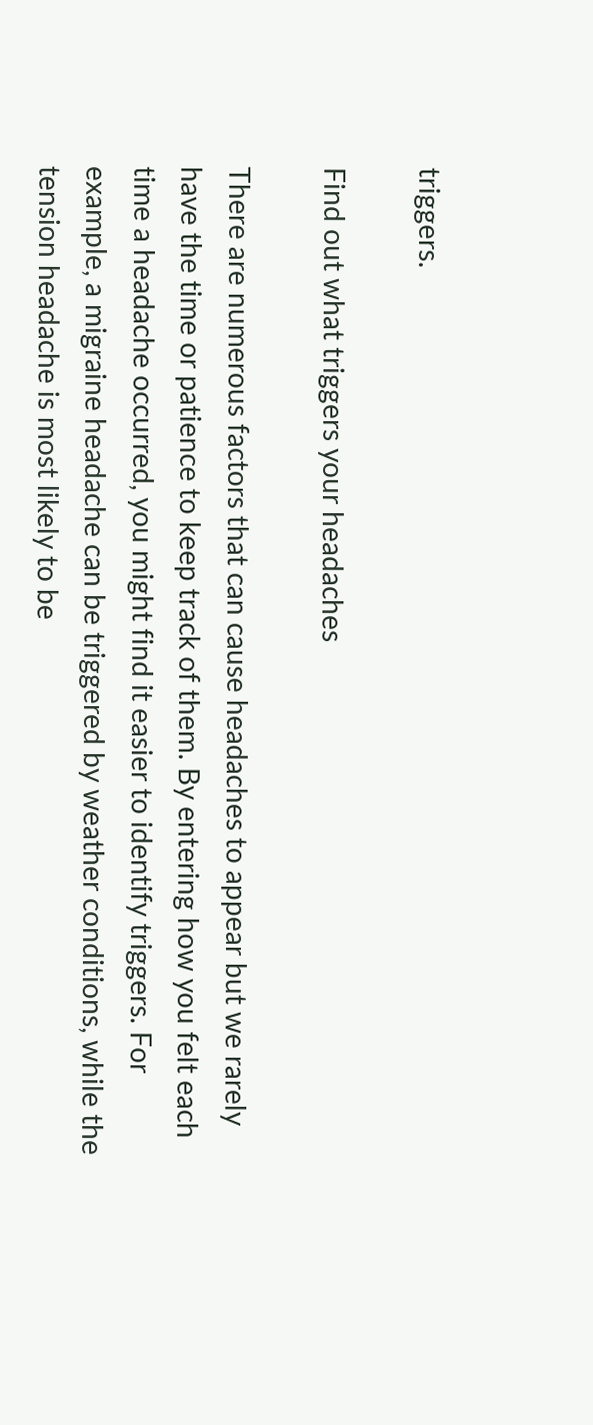triggers.

Find out what triggers your headaches

There are numerous factors that can cause headaches to appear but we rarely have the time or patience to keep track of them. By entering how you felt each time a headache occurred, you might find it easier to identify triggers. For example, a migraine headache can be triggered by weather conditions, while the tension headache is most likely to be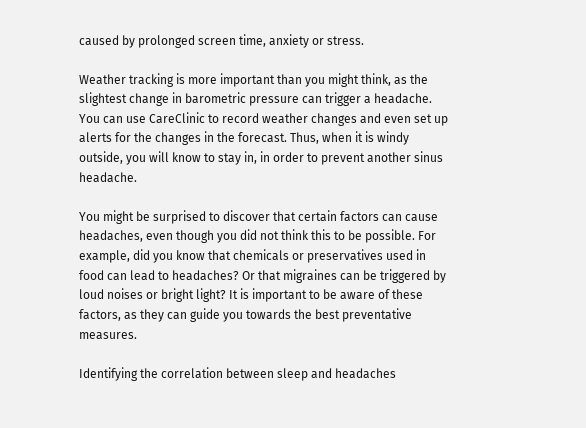caused by prolonged screen time, anxiety or stress.

Weather tracking is more important than you might think, as the slightest change in barometric pressure can trigger a headache. You can use CareClinic to record weather changes and even set up alerts for the changes in the forecast. Thus, when it is windy outside, you will know to stay in, in order to prevent another sinus headache.

You might be surprised to discover that certain factors can cause headaches, even though you did not think this to be possible. For example, did you know that chemicals or preservatives used in food can lead to headaches? Or that migraines can be triggered by loud noises or bright light? It is important to be aware of these factors, as they can guide you towards the best preventative measures.

Identifying the correlation between sleep and headaches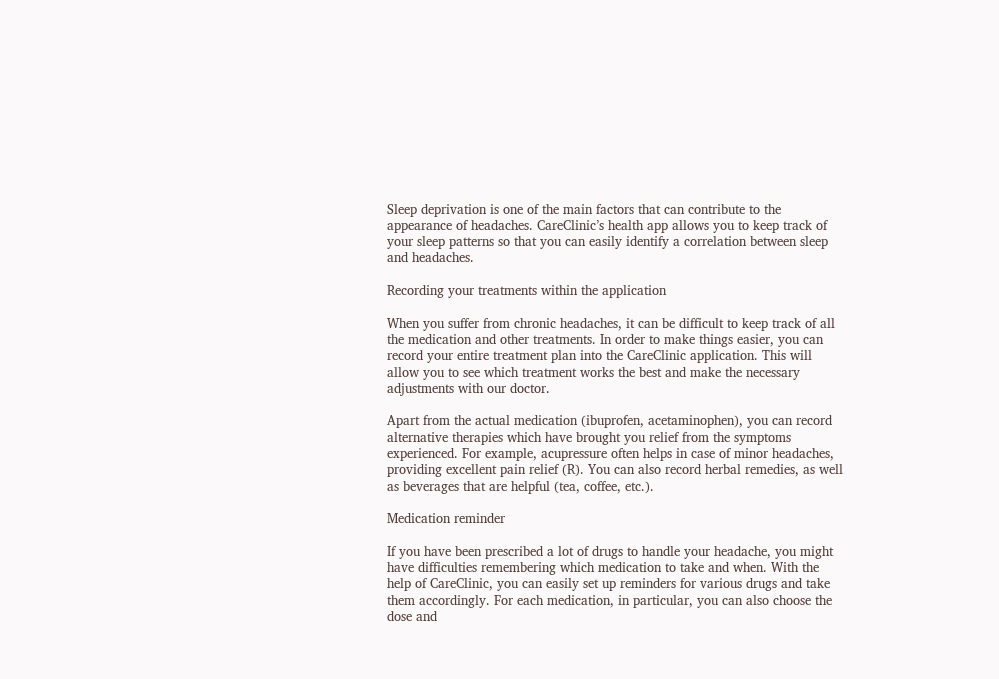Sleep deprivation is one of the main factors that can contribute to the appearance of headaches. CareClinic’s health app allows you to keep track of your sleep patterns so that you can easily identify a correlation between sleep and headaches.

Recording your treatments within the application

When you suffer from chronic headaches, it can be difficult to keep track of all the medication and other treatments. In order to make things easier, you can record your entire treatment plan into the CareClinic application. This will allow you to see which treatment works the best and make the necessary adjustments with our doctor.

Apart from the actual medication (ibuprofen, acetaminophen), you can record alternative therapies which have brought you relief from the symptoms experienced. For example, acupressure often helps in case of minor headaches, providing excellent pain relief (R). You can also record herbal remedies, as well as beverages that are helpful (tea, coffee, etc.).

Medication reminder

If you have been prescribed a lot of drugs to handle your headache, you might have difficulties remembering which medication to take and when. With the help of CareClinic, you can easily set up reminders for various drugs and take them accordingly. For each medication, in particular, you can also choose the dose and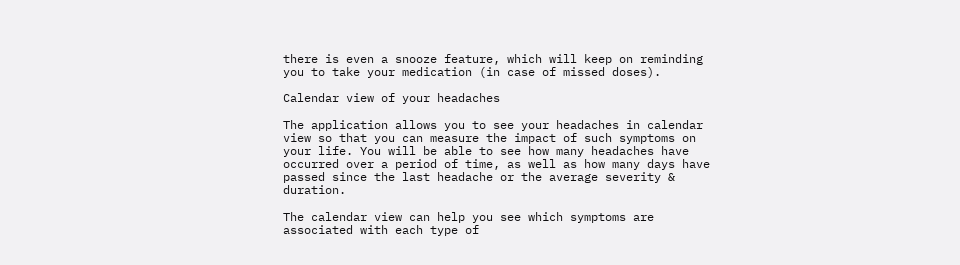there is even a snooze feature, which will keep on reminding you to take your medication (in case of missed doses).

Calendar view of your headaches

The application allows you to see your headaches in calendar view so that you can measure the impact of such symptoms on your life. You will be able to see how many headaches have occurred over a period of time, as well as how many days have passed since the last headache or the average severity & duration.

The calendar view can help you see which symptoms are associated with each type of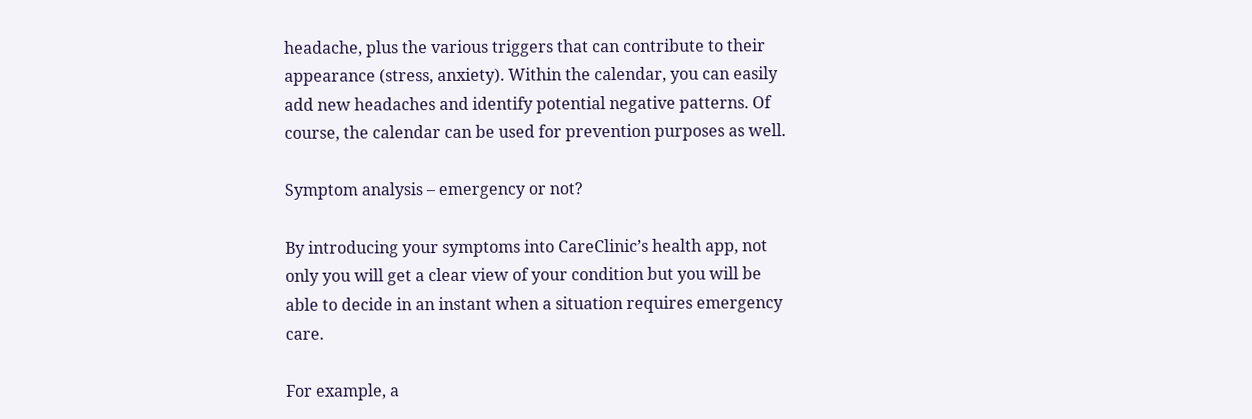headache, plus the various triggers that can contribute to their appearance (stress, anxiety). Within the calendar, you can easily add new headaches and identify potential negative patterns. Of course, the calendar can be used for prevention purposes as well.

Symptom analysis – emergency or not?

By introducing your symptoms into CareClinic’s health app, not only you will get a clear view of your condition but you will be able to decide in an instant when a situation requires emergency care.

For example, a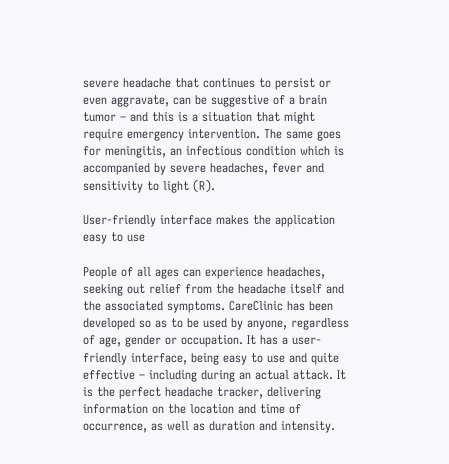severe headache that continues to persist or even aggravate, can be suggestive of a brain tumor – and this is a situation that might require emergency intervention. The same goes for meningitis, an infectious condition which is accompanied by severe headaches, fever and sensitivity to light (R).

User-friendly interface makes the application easy to use

People of all ages can experience headaches, seeking out relief from the headache itself and the associated symptoms. CareClinic has been developed so as to be used by anyone, regardless of age, gender or occupation. It has a user-friendly interface, being easy to use and quite effective – including during an actual attack. It is the perfect headache tracker, delivering information on the location and time of occurrence, as well as duration and intensity.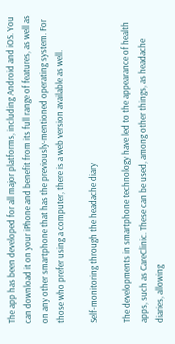The app has been developed for all major platforms, including Android and iOS. You can download it on your iPhone and benefit from its full range of features, as well as on any other smartphone that has the previously-mentioned operating system. For those who prefer using a computer, there is a web version available as well.

Self-monitoring through the headache diary

The developments in smartphone technology have led to the appearance of health apps, such as CareClinic. These can be used, among other things, as headache diaries, allowing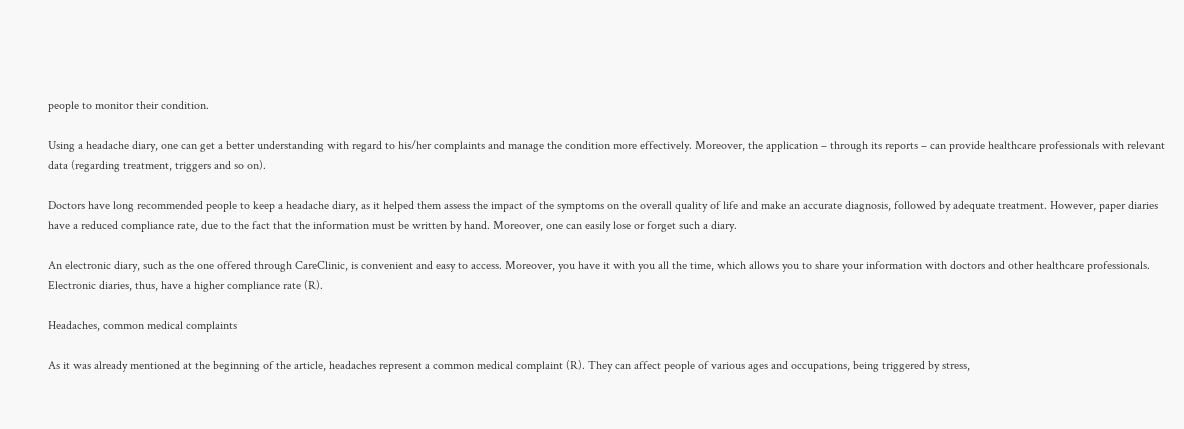people to monitor their condition.

Using a headache diary, one can get a better understanding with regard to his/her complaints and manage the condition more effectively. Moreover, the application – through its reports – can provide healthcare professionals with relevant data (regarding treatment, triggers and so on).

Doctors have long recommended people to keep a headache diary, as it helped them assess the impact of the symptoms on the overall quality of life and make an accurate diagnosis, followed by adequate treatment. However, paper diaries have a reduced compliance rate, due to the fact that the information must be written by hand. Moreover, one can easily lose or forget such a diary.

An electronic diary, such as the one offered through CareClinic, is convenient and easy to access. Moreover, you have it with you all the time, which allows you to share your information with doctors and other healthcare professionals. Electronic diaries, thus, have a higher compliance rate (R).

Headaches, common medical complaints

As it was already mentioned at the beginning of the article, headaches represent a common medical complaint (R). They can affect people of various ages and occupations, being triggered by stress,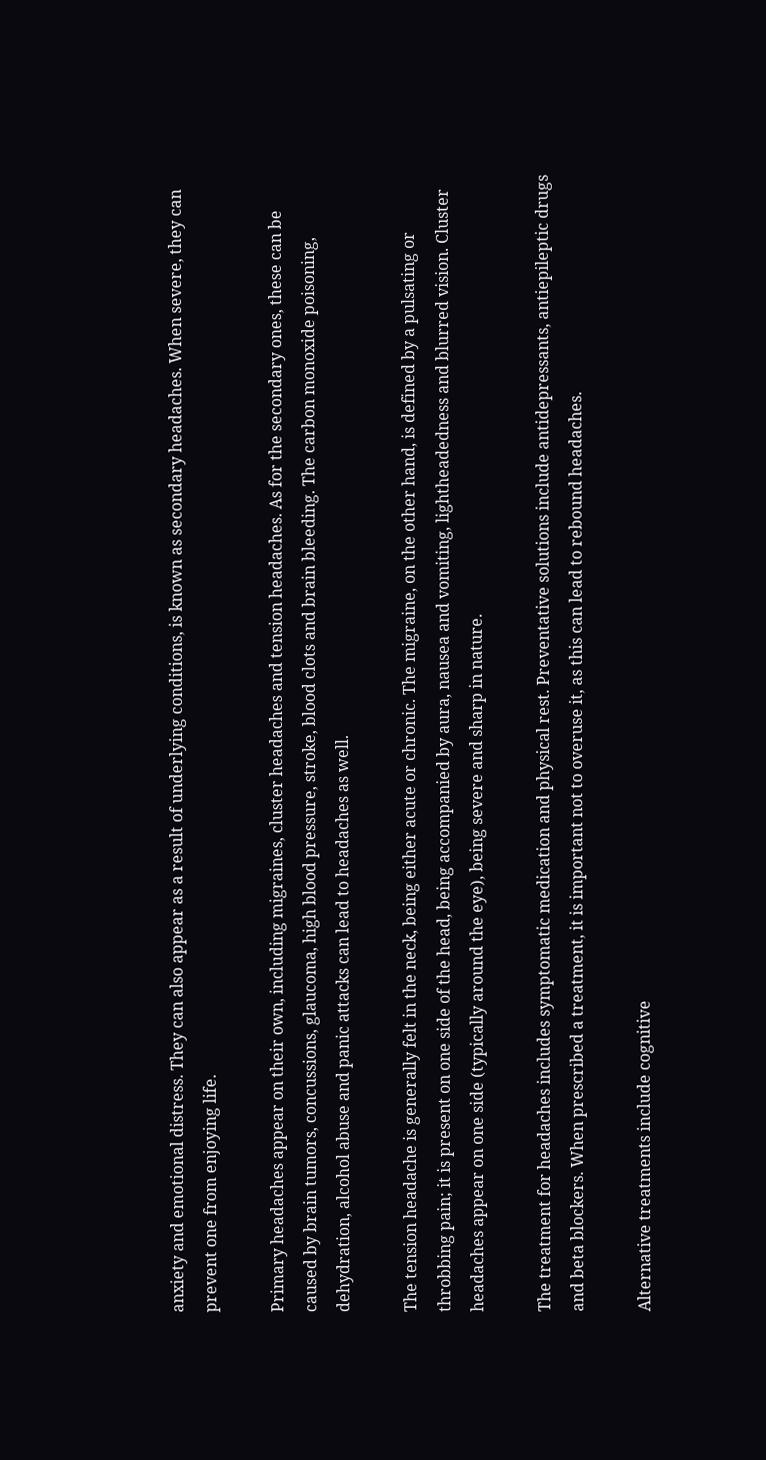anxiety and emotional distress. They can also appear as a result of underlying conditions, is known as secondary headaches. When severe, they can prevent one from enjoying life.

Primary headaches appear on their own, including migraines, cluster headaches and tension headaches. As for the secondary ones, these can be caused by brain tumors, concussions, glaucoma, high blood pressure, stroke, blood clots and brain bleeding. The carbon monoxide poisoning, dehydration, alcohol abuse and panic attacks can lead to headaches as well.

The tension headache is generally felt in the neck, being either acute or chronic. The migraine, on the other hand, is defined by a pulsating or throbbing pain; it is present on one side of the head, being accompanied by aura, nausea and vomiting, lightheadedness and blurred vision. Cluster headaches appear on one side (typically around the eye), being severe and sharp in nature.

The treatment for headaches includes symptomatic medication and physical rest. Preventative solutions include antidepressants, antiepileptic drugs and beta blockers. When prescribed a treatment, it is important not to overuse it, as this can lead to rebound headaches.

Alternative treatments include cognitive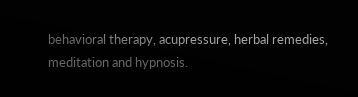behavioral therapy, acupressure, herbal remedies, meditation and hypnosis.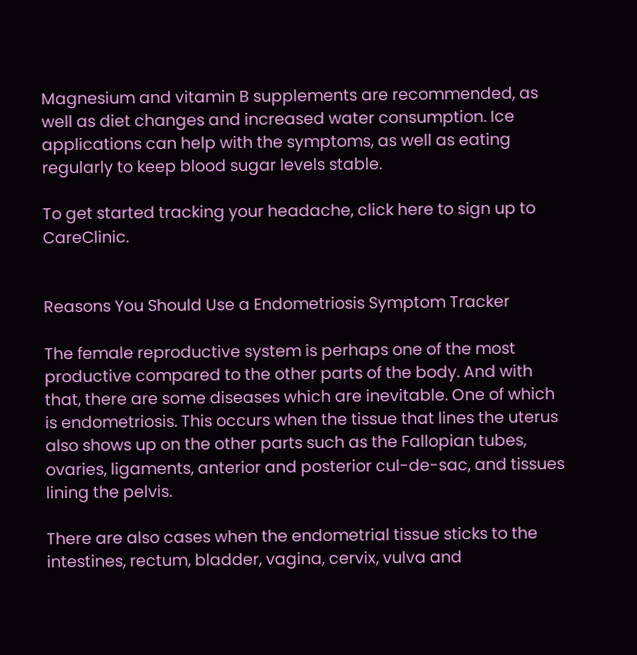Magnesium and vitamin B supplements are recommended, as well as diet changes and increased water consumption. Ice applications can help with the symptoms, as well as eating regularly to keep blood sugar levels stable.

To get started tracking your headache, click here to sign up to CareClinic.


Reasons You Should Use a Endometriosis Symptom Tracker

The female reproductive system is perhaps one of the most productive compared to the other parts of the body. And with that, there are some diseases which are inevitable. One of which is endometriosis. This occurs when the tissue that lines the uterus also shows up on the other parts such as the Fallopian tubes, ovaries, ligaments, anterior and posterior cul-de-sac, and tissues lining the pelvis.

There are also cases when the endometrial tissue sticks to the intestines, rectum, bladder, vagina, cervix, vulva and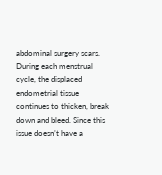abdominal surgery scars. During each menstrual cycle, the displaced endometrial tissue continues to thicken, break down and bleed. Since this issue doesn’t have a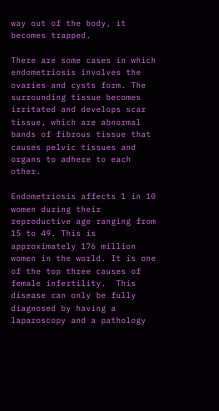way out of the body, it becomes trapped.

There are some cases in which endometriosis involves the ovaries and cysts form. The surrounding tissue becomes irritated and develops scar tissue, which are abnormal bands of fibrous tissue that causes pelvic tissues and organs to adhere to each other.

Endometriosis affects 1 in 10 women during their reproductive age ranging from 15 to 49. This is approximately 176 million women in the world. It is one of the top three causes of female infertility.  This disease can only be fully diagnosed by having a laparoscopy and a pathology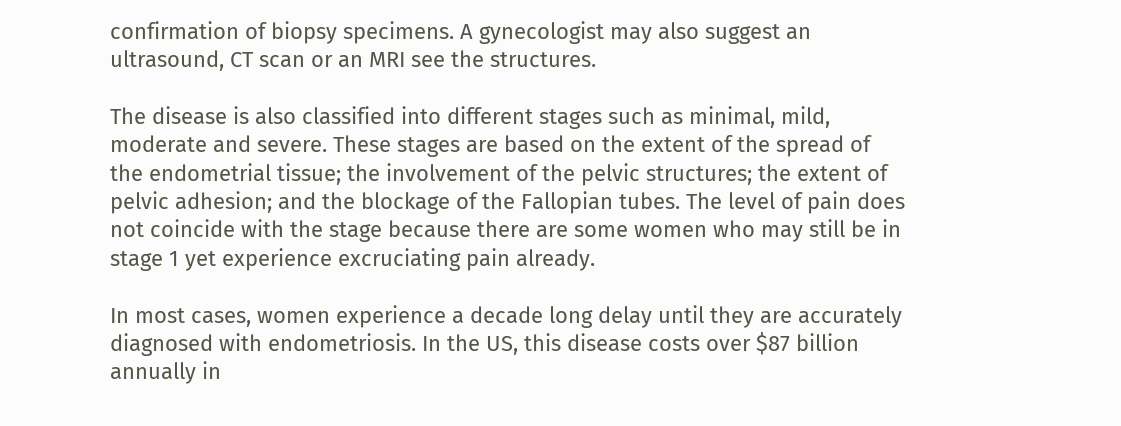confirmation of biopsy specimens. A gynecologist may also suggest an ultrasound, CT scan or an MRI see the structures.

The disease is also classified into different stages such as minimal, mild, moderate and severe. These stages are based on the extent of the spread of the endometrial tissue; the involvement of the pelvic structures; the extent of pelvic adhesion; and the blockage of the Fallopian tubes. The level of pain does not coincide with the stage because there are some women who may still be in stage 1 yet experience excruciating pain already.

In most cases, women experience a decade long delay until they are accurately diagnosed with endometriosis. In the US, this disease costs over $87 billion annually in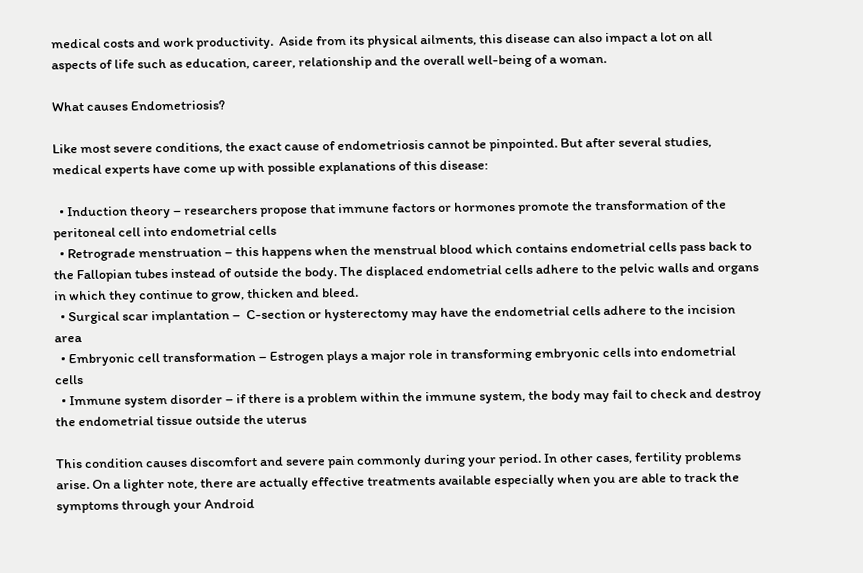medical costs and work productivity.  Aside from its physical ailments, this disease can also impact a lot on all aspects of life such as education, career, relationship and the overall well-being of a woman.

What causes Endometriosis?

Like most severe conditions, the exact cause of endometriosis cannot be pinpointed. But after several studies, medical experts have come up with possible explanations of this disease:

  • Induction theory – researchers propose that immune factors or hormones promote the transformation of the peritoneal cell into endometrial cells
  • Retrograde menstruation – this happens when the menstrual blood which contains endometrial cells pass back to the Fallopian tubes instead of outside the body. The displaced endometrial cells adhere to the pelvic walls and organs in which they continue to grow, thicken and bleed.
  • Surgical scar implantation –  C-section or hysterectomy may have the endometrial cells adhere to the incision area
  • Embryonic cell transformation – Estrogen plays a major role in transforming embryonic cells into endometrial cells
  • Immune system disorder – if there is a problem within the immune system, the body may fail to check and destroy the endometrial tissue outside the uterus

This condition causes discomfort and severe pain commonly during your period. In other cases, fertility problems arise. On a lighter note, there are actually effective treatments available especially when you are able to track the symptoms through your Android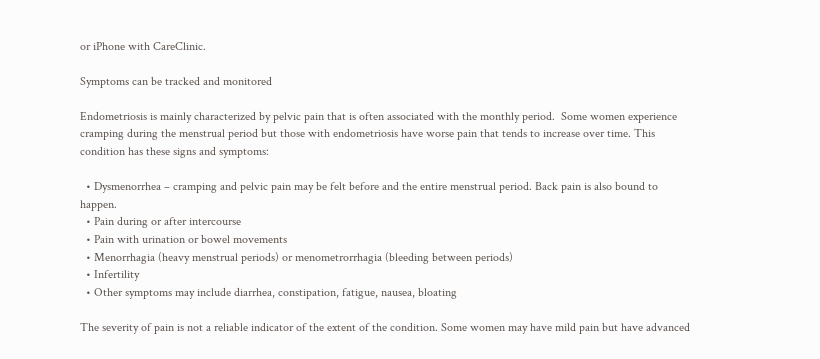or iPhone with CareClinic.

Symptoms can be tracked and monitored

Endometriosis is mainly characterized by pelvic pain that is often associated with the monthly period.  Some women experience cramping during the menstrual period but those with endometriosis have worse pain that tends to increase over time. This condition has these signs and symptoms:

  • Dysmenorrhea – cramping and pelvic pain may be felt before and the entire menstrual period. Back pain is also bound to happen.
  • Pain during or after intercourse
  • Pain with urination or bowel movements
  • Menorrhagia (heavy menstrual periods) or menometrorrhagia (bleeding between periods)
  • Infertility
  • Other symptoms may include diarrhea, constipation, fatigue, nausea, bloating

The severity of pain is not a reliable indicator of the extent of the condition. Some women may have mild pain but have advanced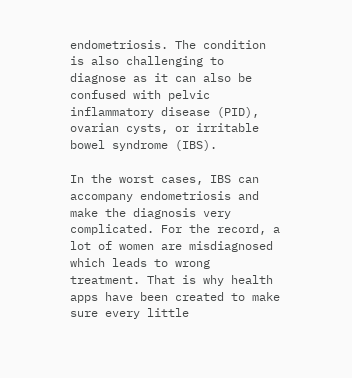endometriosis. The condition is also challenging to diagnose as it can also be confused with pelvic inflammatory disease (PID), ovarian cysts, or irritable bowel syndrome (IBS).

In the worst cases, IBS can accompany endometriosis and make the diagnosis very complicated. For the record, a lot of women are misdiagnosed which leads to wrong treatment. That is why health apps have been created to make sure every little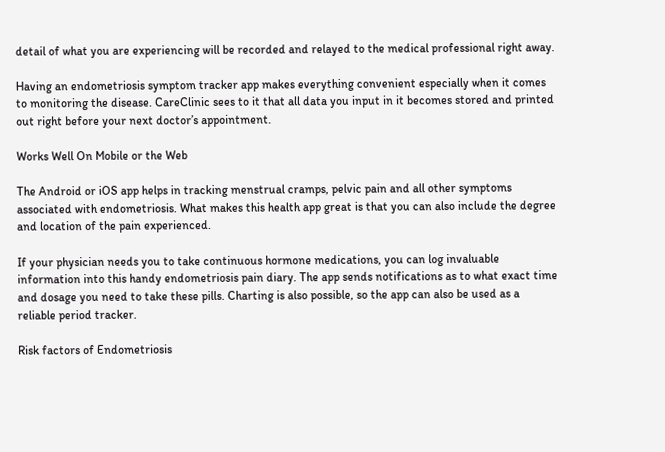detail of what you are experiencing will be recorded and relayed to the medical professional right away.

Having an endometriosis symptom tracker app makes everything convenient especially when it comes to monitoring the disease. CareClinic sees to it that all data you input in it becomes stored and printed out right before your next doctor’s appointment.

Works Well On Mobile or the Web

The Android or iOS app helps in tracking menstrual cramps, pelvic pain and all other symptoms associated with endometriosis. What makes this health app great is that you can also include the degree and location of the pain experienced.

If your physician needs you to take continuous hormone medications, you can log invaluable information into this handy endometriosis pain diary. The app sends notifications as to what exact time and dosage you need to take these pills. Charting is also possible, so the app can also be used as a reliable period tracker.

Risk factors of Endometriosis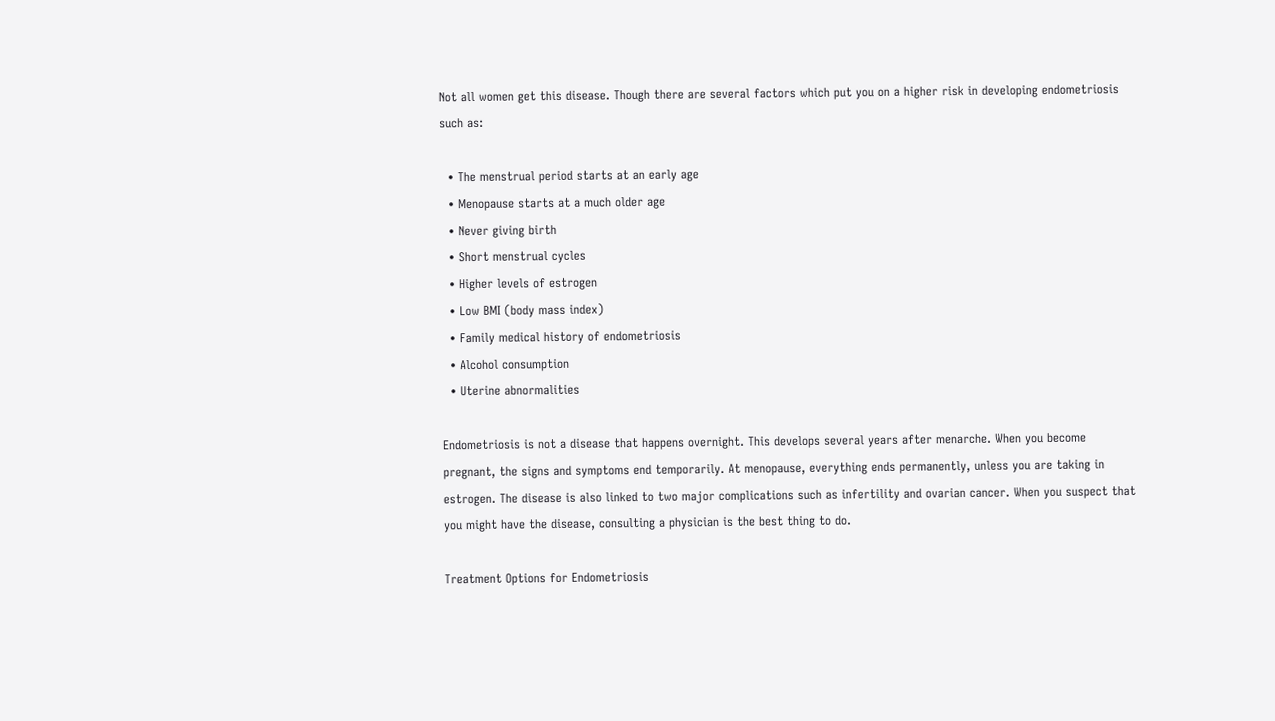Not all women get this disease. Though there are several factors which put you on a higher risk in developing endometriosis such as:

  • The menstrual period starts at an early age
  • Menopause starts at a much older age
  • Never giving birth
  • Short menstrual cycles
  • Higher levels of estrogen
  • Low BMI (body mass index)
  • Family medical history of endometriosis
  • Alcohol consumption
  • Uterine abnormalities

Endometriosis is not a disease that happens overnight. This develops several years after menarche. When you become pregnant, the signs and symptoms end temporarily. At menopause, everything ends permanently, unless you are taking in estrogen. The disease is also linked to two major complications such as infertility and ovarian cancer. When you suspect that you might have the disease, consulting a physician is the best thing to do.

Treatment Options for Endometriosis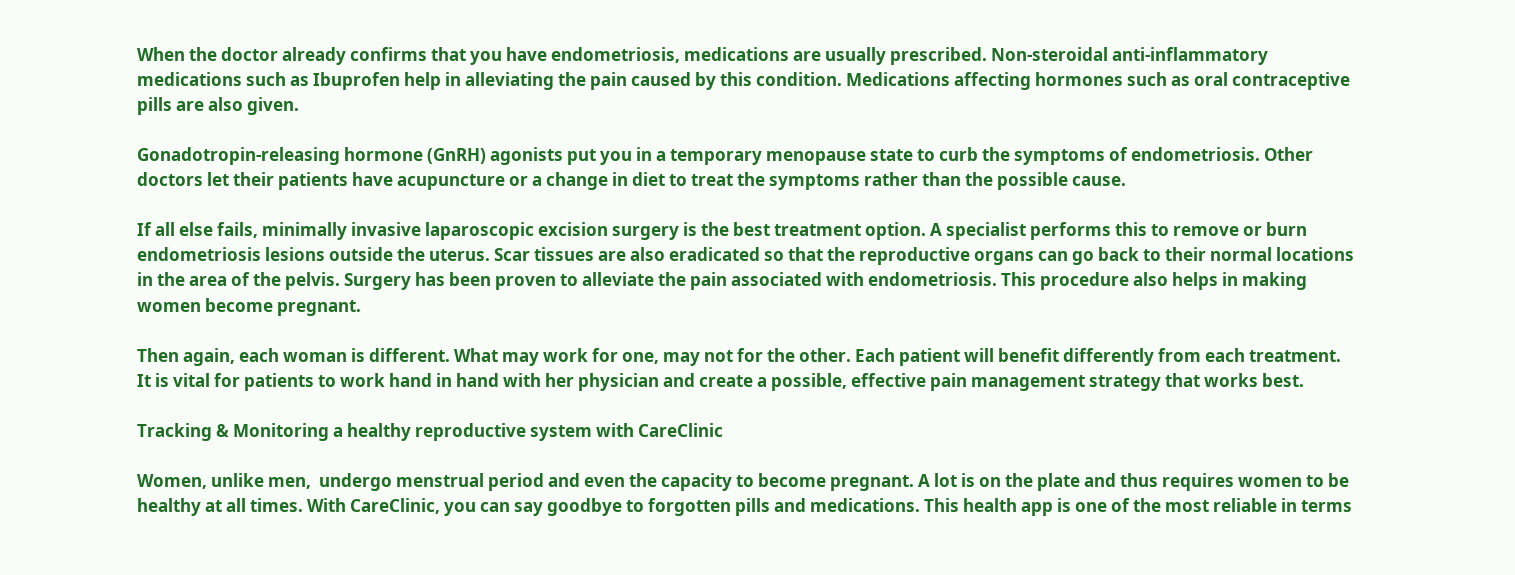When the doctor already confirms that you have endometriosis, medications are usually prescribed. Non-steroidal anti-inflammatory medications such as Ibuprofen help in alleviating the pain caused by this condition. Medications affecting hormones such as oral contraceptive pills are also given.

Gonadotropin-releasing hormone (GnRH) agonists put you in a temporary menopause state to curb the symptoms of endometriosis. Other doctors let their patients have acupuncture or a change in diet to treat the symptoms rather than the possible cause.

If all else fails, minimally invasive laparoscopic excision surgery is the best treatment option. A specialist performs this to remove or burn endometriosis lesions outside the uterus. Scar tissues are also eradicated so that the reproductive organs can go back to their normal locations in the area of the pelvis. Surgery has been proven to alleviate the pain associated with endometriosis. This procedure also helps in making women become pregnant.

Then again, each woman is different. What may work for one, may not for the other. Each patient will benefit differently from each treatment. It is vital for patients to work hand in hand with her physician and create a possible, effective pain management strategy that works best.

Tracking & Monitoring a healthy reproductive system with CareClinic

Women, unlike men,  undergo menstrual period and even the capacity to become pregnant. A lot is on the plate and thus requires women to be healthy at all times. With CareClinic, you can say goodbye to forgotten pills and medications. This health app is one of the most reliable in terms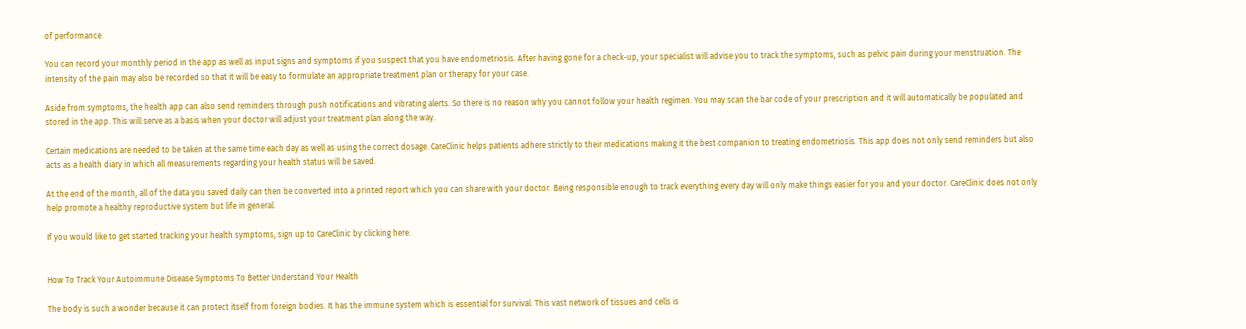of performance.

You can record your monthly period in the app as well as input signs and symptoms if you suspect that you have endometriosis. After having gone for a check-up, your specialist will advise you to track the symptoms, such as pelvic pain during your menstruation. The intensity of the pain may also be recorded so that it will be easy to formulate an appropriate treatment plan or therapy for your case.

Aside from symptoms, the health app can also send reminders through push notifications and vibrating alerts. So there is no reason why you cannot follow your health regimen. You may scan the bar code of your prescription and it will automatically be populated and stored in the app. This will serve as a basis when your doctor will adjust your treatment plan along the way.

Certain medications are needed to be taken at the same time each day as well as using the correct dosage. CareClinic helps patients adhere strictly to their medications making it the best companion to treating endometriosis. This app does not only send reminders but also acts as a health diary in which all measurements regarding your health status will be saved.

At the end of the month, all of the data you saved daily can then be converted into a printed report which you can share with your doctor. Being responsible enough to track everything every day will only make things easier for you and your doctor. CareClinic does not only help promote a healthy reproductive system but life in general.

If you would like to get started tracking your health symptoms, sign up to CareClinic by clicking here.


How To Track Your Autoimmune Disease Symptoms To Better Understand Your Health

The body is such a wonder because it can protect itself from foreign bodies. It has the immune system which is essential for survival. This vast network of tissues and cells is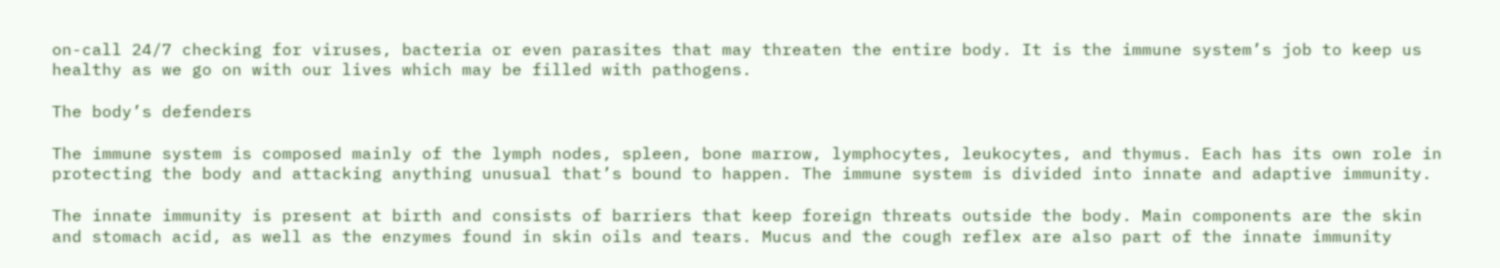on-call 24/7 checking for viruses, bacteria or even parasites that may threaten the entire body. It is the immune system’s job to keep us healthy as we go on with our lives which may be filled with pathogens.

The body’s defenders

The immune system is composed mainly of the lymph nodes, spleen, bone marrow, lymphocytes, leukocytes, and thymus. Each has its own role in protecting the body and attacking anything unusual that’s bound to happen. The immune system is divided into innate and adaptive immunity.

The innate immunity is present at birth and consists of barriers that keep foreign threats outside the body. Main components are the skin and stomach acid, as well as the enzymes found in skin oils and tears. Mucus and the cough reflex are also part of the innate immunity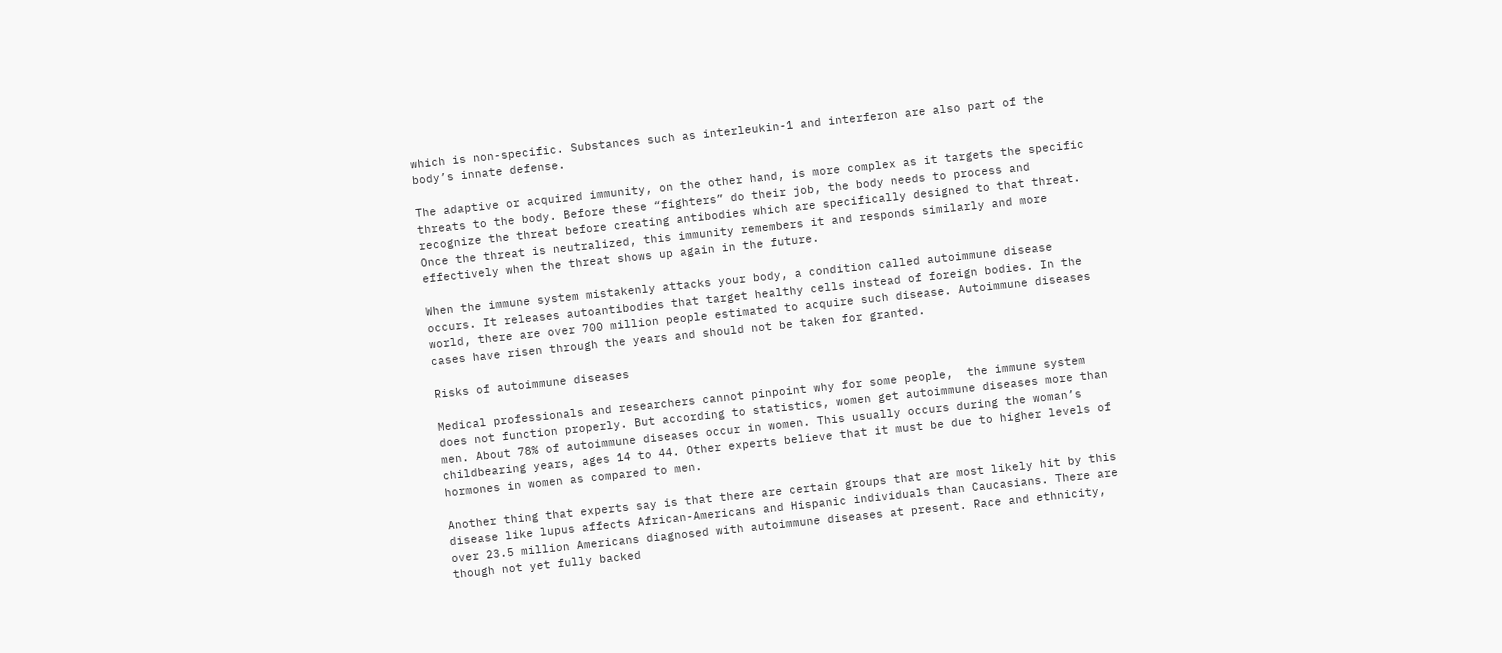which is non-specific. Substances such as interleukin-1 and interferon are also part of the body’s innate defense.

The adaptive or acquired immunity, on the other hand, is more complex as it targets the specific threats to the body. Before these “fighters” do their job, the body needs to process and recognize the threat before creating antibodies which are specifically designed to that threat. Once the threat is neutralized, this immunity remembers it and responds similarly and more effectively when the threat shows up again in the future.

When the immune system mistakenly attacks your body, a condition called autoimmune disease occurs. It releases autoantibodies that target healthy cells instead of foreign bodies. In the world, there are over 700 million people estimated to acquire such disease. Autoimmune diseases cases have risen through the years and should not be taken for granted.

Risks of autoimmune diseases

Medical professionals and researchers cannot pinpoint why for some people,  the immune system does not function properly. But according to statistics, women get autoimmune diseases more than men. About 78% of autoimmune diseases occur in women. This usually occurs during the woman’s childbearing years, ages 14 to 44. Other experts believe that it must be due to higher levels of hormones in women as compared to men.

Another thing that experts say is that there are certain groups that are most likely hit by this disease like lupus affects African-Americans and Hispanic individuals than Caucasians. There are over 23.5 million Americans diagnosed with autoimmune diseases at present. Race and ethnicity, though not yet fully backed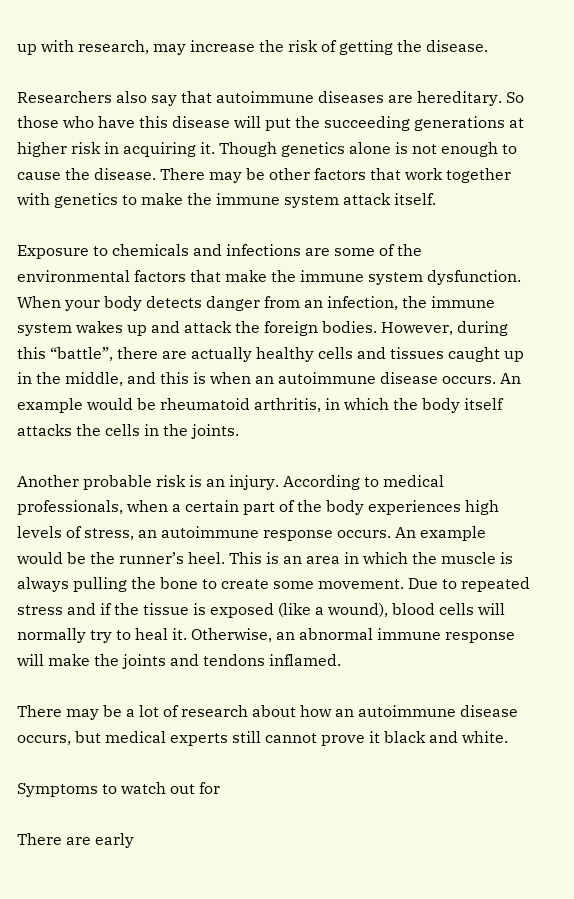up with research, may increase the risk of getting the disease.

Researchers also say that autoimmune diseases are hereditary. So those who have this disease will put the succeeding generations at higher risk in acquiring it. Though genetics alone is not enough to cause the disease. There may be other factors that work together with genetics to make the immune system attack itself.

Exposure to chemicals and infections are some of the environmental factors that make the immune system dysfunction.  When your body detects danger from an infection, the immune system wakes up and attack the foreign bodies. However, during this “battle”, there are actually healthy cells and tissues caught up in the middle, and this is when an autoimmune disease occurs. An example would be rheumatoid arthritis, in which the body itself attacks the cells in the joints.

Another probable risk is an injury. According to medical professionals, when a certain part of the body experiences high levels of stress, an autoimmune response occurs. An example would be the runner’s heel. This is an area in which the muscle is always pulling the bone to create some movement. Due to repeated stress and if the tissue is exposed (like a wound), blood cells will normally try to heal it. Otherwise, an abnormal immune response will make the joints and tendons inflamed.

There may be a lot of research about how an autoimmune disease occurs, but medical experts still cannot prove it black and white.

Symptoms to watch out for

There are early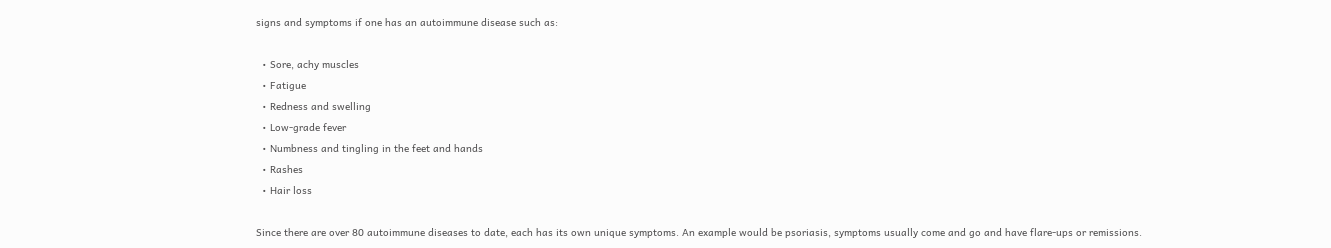signs and symptoms if one has an autoimmune disease such as:

  • Sore, achy muscles
  • Fatigue
  • Redness and swelling
  • Low-grade fever
  • Numbness and tingling in the feet and hands
  • Rashes
  • Hair loss

Since there are over 80 autoimmune diseases to date, each has its own unique symptoms. An example would be psoriasis, symptoms usually come and go and have flare-ups or remissions.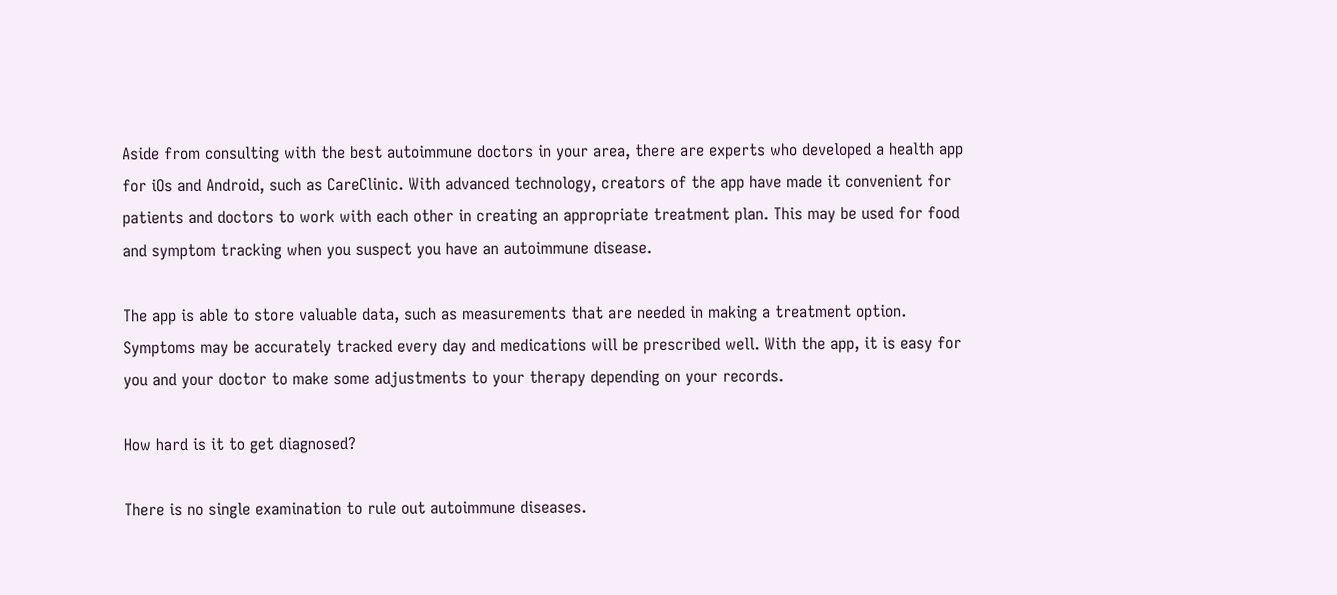Aside from consulting with the best autoimmune doctors in your area, there are experts who developed a health app for iOs and Android, such as CareClinic. With advanced technology, creators of the app have made it convenient for patients and doctors to work with each other in creating an appropriate treatment plan. This may be used for food and symptom tracking when you suspect you have an autoimmune disease.

The app is able to store valuable data, such as measurements that are needed in making a treatment option. Symptoms may be accurately tracked every day and medications will be prescribed well. With the app, it is easy for you and your doctor to make some adjustments to your therapy depending on your records.

How hard is it to get diagnosed?

There is no single examination to rule out autoimmune diseases.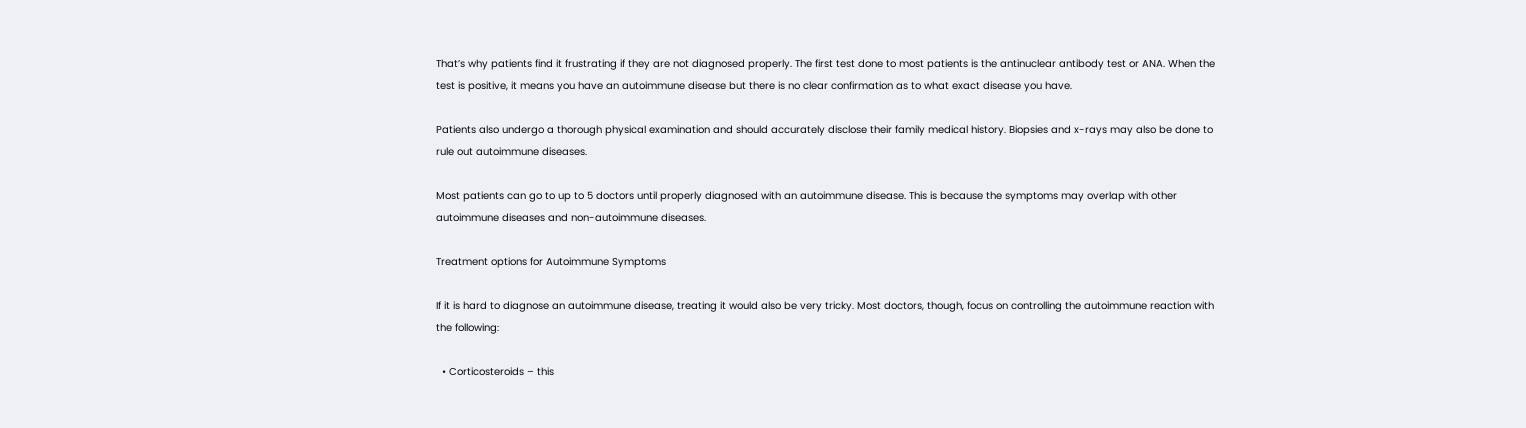That’s why patients find it frustrating if they are not diagnosed properly. The first test done to most patients is the antinuclear antibody test or ANA. When the test is positive, it means you have an autoimmune disease but there is no clear confirmation as to what exact disease you have.

Patients also undergo a thorough physical examination and should accurately disclose their family medical history. Biopsies and x-rays may also be done to rule out autoimmune diseases.

Most patients can go to up to 5 doctors until properly diagnosed with an autoimmune disease. This is because the symptoms may overlap with other autoimmune diseases and non-autoimmune diseases.

Treatment options for Autoimmune Symptoms

If it is hard to diagnose an autoimmune disease, treating it would also be very tricky. Most doctors, though, focus on controlling the autoimmune reaction with the following:

  • Corticosteroids – this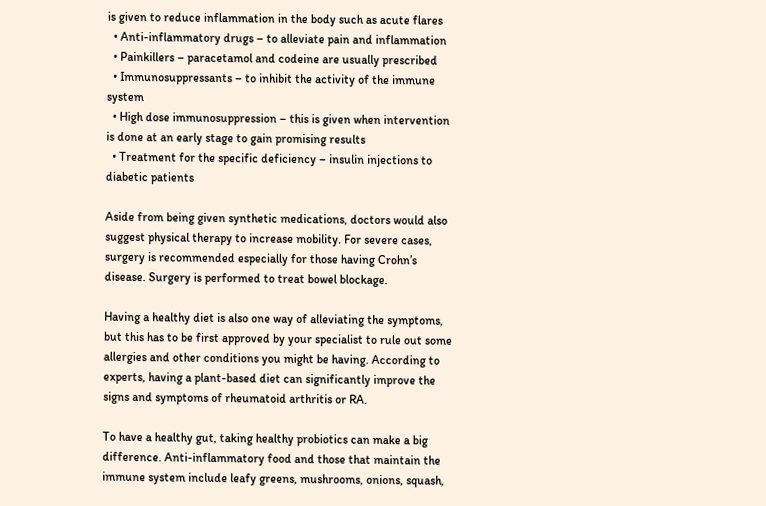is given to reduce inflammation in the body such as acute flares
  • Anti-inflammatory drugs – to alleviate pain and inflammation
  • Painkillers – paracetamol and codeine are usually prescribed
  • Immunosuppressants – to inhibit the activity of the immune system
  • High dose immunosuppression – this is given when intervention is done at an early stage to gain promising results
  • Treatment for the specific deficiency – insulin injections to diabetic patients

Aside from being given synthetic medications, doctors would also suggest physical therapy to increase mobility. For severe cases, surgery is recommended especially for those having Crohn’s disease. Surgery is performed to treat bowel blockage.

Having a healthy diet is also one way of alleviating the symptoms, but this has to be first approved by your specialist to rule out some allergies and other conditions you might be having. According to experts, having a plant-based diet can significantly improve the signs and symptoms of rheumatoid arthritis or RA.

To have a healthy gut, taking healthy probiotics can make a big difference. Anti-inflammatory food and those that maintain the immune system include leafy greens, mushrooms, onions, squash,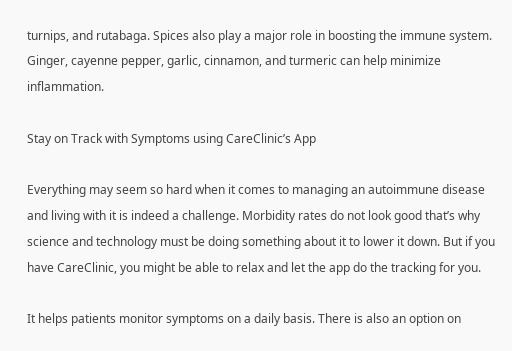turnips, and rutabaga. Spices also play a major role in boosting the immune system. Ginger, cayenne pepper, garlic, cinnamon, and turmeric can help minimize inflammation.

Stay on Track with Symptoms using CareClinic’s App

Everything may seem so hard when it comes to managing an autoimmune disease and living with it is indeed a challenge. Morbidity rates do not look good that’s why science and technology must be doing something about it to lower it down. But if you have CareClinic, you might be able to relax and let the app do the tracking for you.

It helps patients monitor symptoms on a daily basis. There is also an option on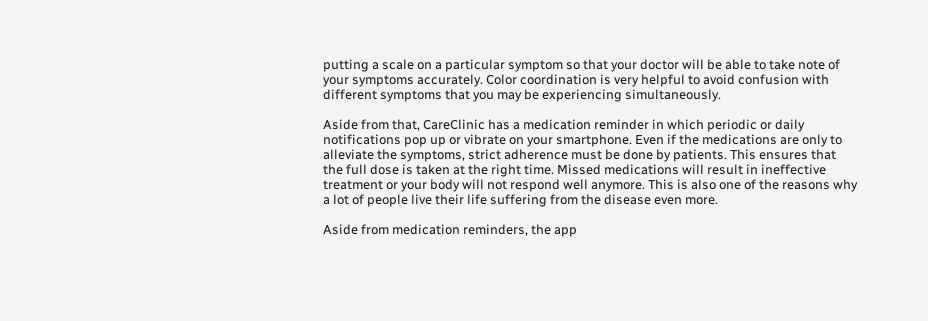putting a scale on a particular symptom so that your doctor will be able to take note of your symptoms accurately. Color coordination is very helpful to avoid confusion with different symptoms that you may be experiencing simultaneously.

Aside from that, CareClinic has a medication reminder in which periodic or daily notifications pop up or vibrate on your smartphone. Even if the medications are only to alleviate the symptoms, strict adherence must be done by patients. This ensures that the full dose is taken at the right time. Missed medications will result in ineffective treatment or your body will not respond well anymore. This is also one of the reasons why a lot of people live their life suffering from the disease even more.

Aside from medication reminders, the app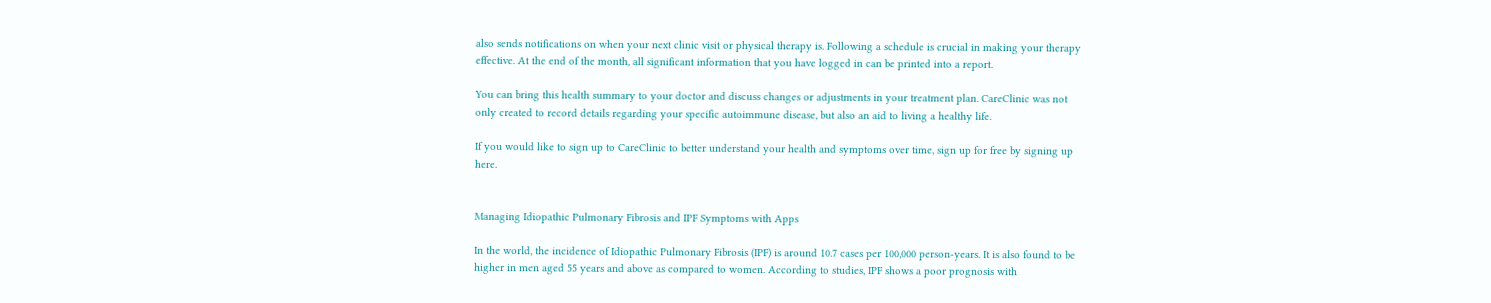also sends notifications on when your next clinic visit or physical therapy is. Following a schedule is crucial in making your therapy effective. At the end of the month, all significant information that you have logged in can be printed into a report.

You can bring this health summary to your doctor and discuss changes or adjustments in your treatment plan. CareClinic was not only created to record details regarding your specific autoimmune disease, but also an aid to living a healthy life.

If you would like to sign up to CareClinic to better understand your health and symptoms over time, sign up for free by signing up here.


Managing Idiopathic Pulmonary Fibrosis and IPF Symptoms with Apps

In the world, the incidence of Idiopathic Pulmonary Fibrosis (IPF) is around 10.7 cases per 100,000 person-years. It is also found to be higher in men aged 55 years and above as compared to women. According to studies, IPF shows a poor prognosis with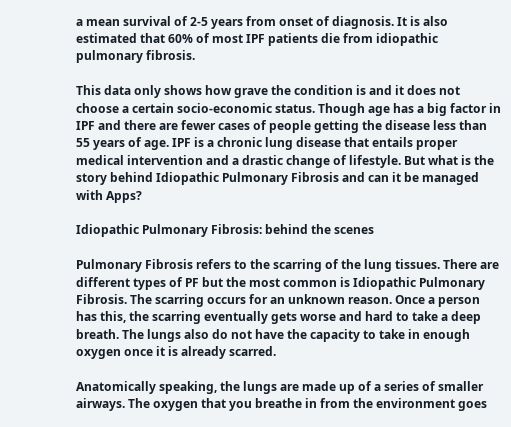a mean survival of 2-5 years from onset of diagnosis. It is also estimated that 60% of most IPF patients die from idiopathic pulmonary fibrosis.

This data only shows how grave the condition is and it does not choose a certain socio-economic status. Though age has a big factor in IPF and there are fewer cases of people getting the disease less than 55 years of age. IPF is a chronic lung disease that entails proper medical intervention and a drastic change of lifestyle. But what is the story behind Idiopathic Pulmonary Fibrosis and can it be managed with Apps?

Idiopathic Pulmonary Fibrosis: behind the scenes

Pulmonary Fibrosis refers to the scarring of the lung tissues. There are different types of PF but the most common is Idiopathic Pulmonary Fibrosis. The scarring occurs for an unknown reason. Once a person has this, the scarring eventually gets worse and hard to take a deep breath. The lungs also do not have the capacity to take in enough oxygen once it is already scarred.

Anatomically speaking, the lungs are made up of a series of smaller airways. The oxygen that you breathe in from the environment goes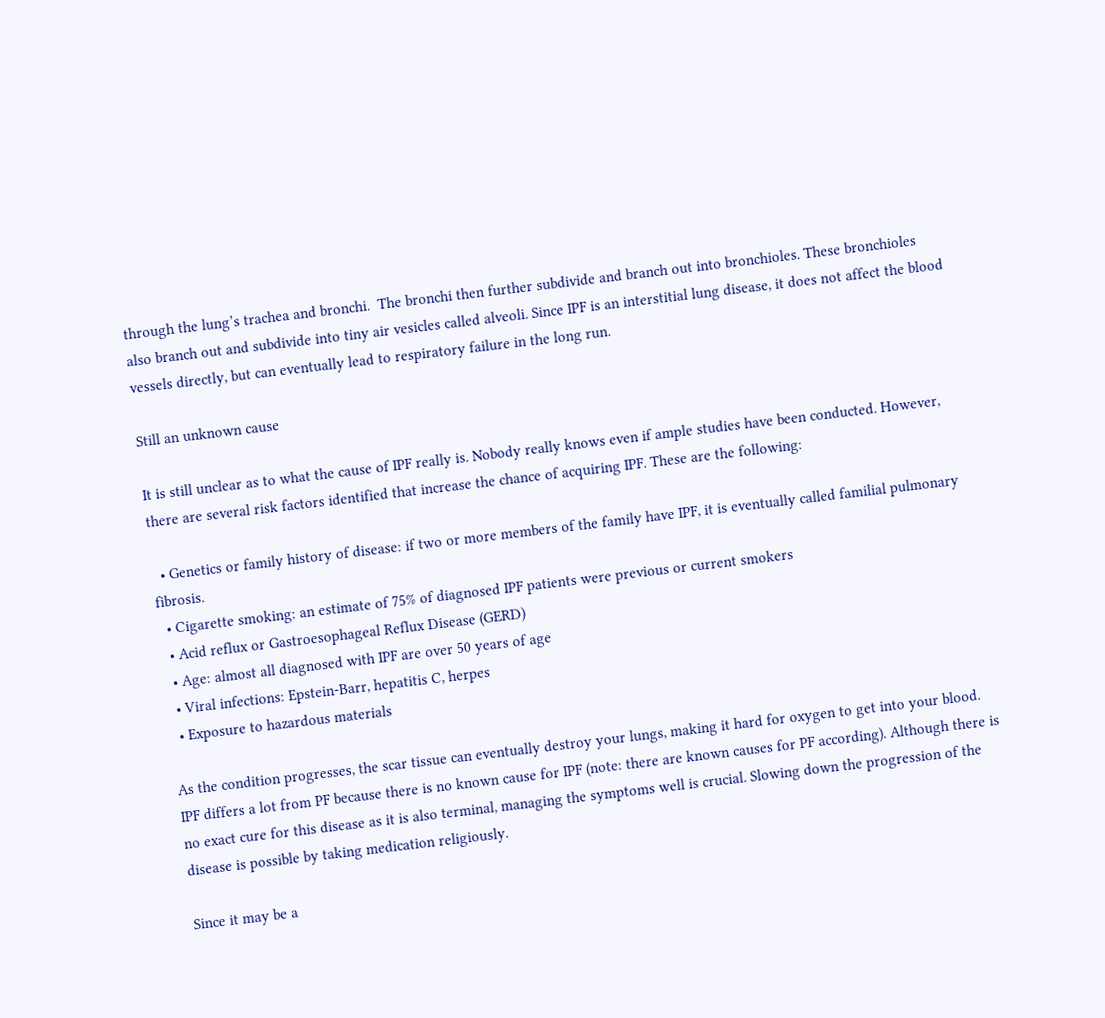through the lung’s trachea and bronchi.  The bronchi then further subdivide and branch out into bronchioles. These bronchioles also branch out and subdivide into tiny air vesicles called alveoli. Since IPF is an interstitial lung disease, it does not affect the blood vessels directly, but can eventually lead to respiratory failure in the long run.

Still an unknown cause

It is still unclear as to what the cause of IPF really is. Nobody really knows even if ample studies have been conducted. However, there are several risk factors identified that increase the chance of acquiring IPF. These are the following:

  • Genetics or family history of disease: if two or more members of the family have IPF, it is eventually called familial pulmonary fibrosis.
  • Cigarette smoking: an estimate of 75% of diagnosed IPF patients were previous or current smokers
  • Acid reflux or Gastroesophageal Reflux Disease (GERD)
  • Age: almost all diagnosed with IPF are over 50 years of age
  • Viral infections: Epstein-Barr, hepatitis C, herpes
  • Exposure to hazardous materials

As the condition progresses, the scar tissue can eventually destroy your lungs, making it hard for oxygen to get into your blood. IPF differs a lot from PF because there is no known cause for IPF (note: there are known causes for PF according). Although there is no exact cure for this disease as it is also terminal, managing the symptoms well is crucial. Slowing down the progression of the disease is possible by taking medication religiously.

Since it may be a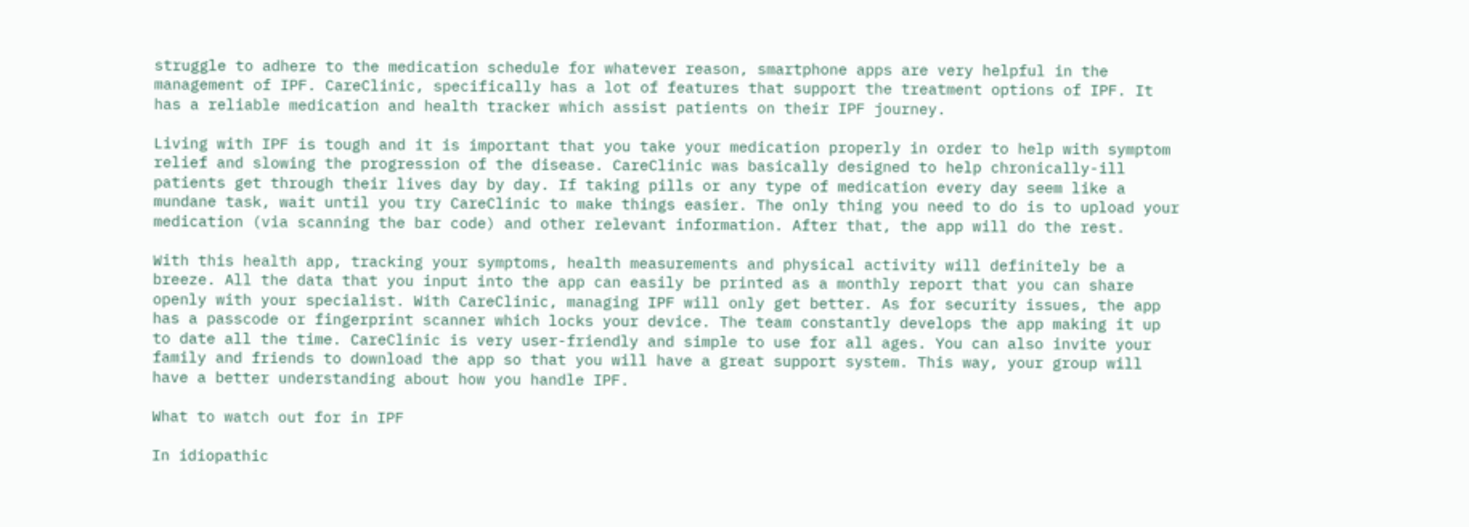struggle to adhere to the medication schedule for whatever reason, smartphone apps are very helpful in the management of IPF. CareClinic, specifically has a lot of features that support the treatment options of IPF. It has a reliable medication and health tracker which assist patients on their IPF journey.

Living with IPF is tough and it is important that you take your medication properly in order to help with symptom relief and slowing the progression of the disease. CareClinic was basically designed to help chronically-ill patients get through their lives day by day. If taking pills or any type of medication every day seem like a mundane task, wait until you try CareClinic to make things easier. The only thing you need to do is to upload your medication (via scanning the bar code) and other relevant information. After that, the app will do the rest.

With this health app, tracking your symptoms, health measurements and physical activity will definitely be a breeze. All the data that you input into the app can easily be printed as a monthly report that you can share openly with your specialist. With CareClinic, managing IPF will only get better. As for security issues, the app has a passcode or fingerprint scanner which locks your device. The team constantly develops the app making it up to date all the time. CareClinic is very user-friendly and simple to use for all ages. You can also invite your family and friends to download the app so that you will have a great support system. This way, your group will have a better understanding about how you handle IPF.

What to watch out for in IPF

In idiopathic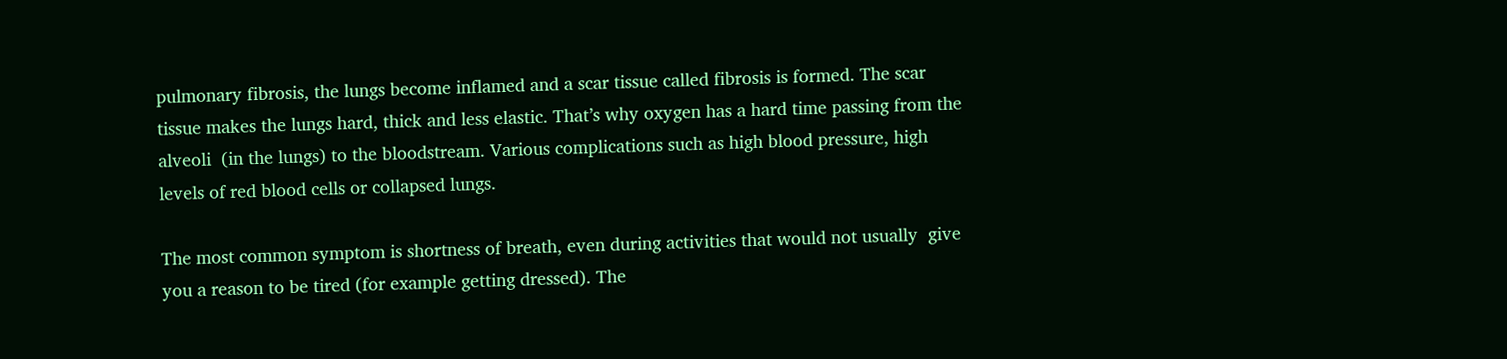pulmonary fibrosis, the lungs become inflamed and a scar tissue called fibrosis is formed. The scar tissue makes the lungs hard, thick and less elastic. That’s why oxygen has a hard time passing from the alveoli  (in the lungs) to the bloodstream. Various complications such as high blood pressure, high levels of red blood cells or collapsed lungs.

The most common symptom is shortness of breath, even during activities that would not usually  give you a reason to be tired (for example getting dressed). The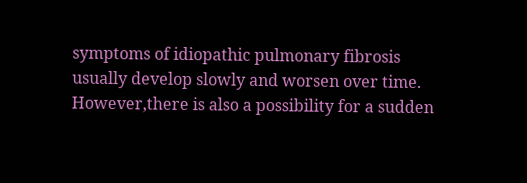symptoms of idiopathic pulmonary fibrosis usually develop slowly and worsen over time. However,there is also a possibility for a sudden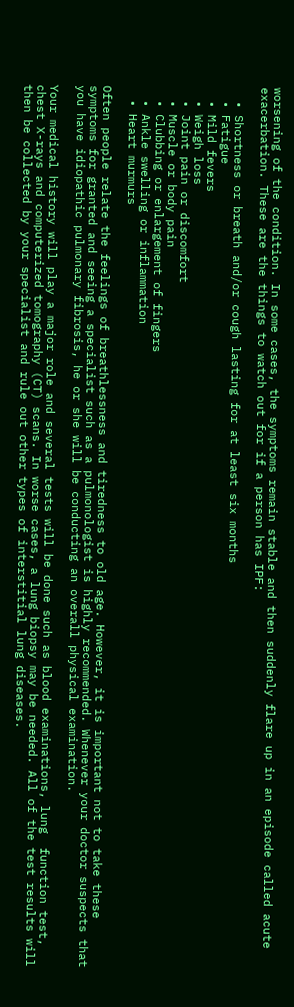worsening of the condition. In some cases, the symptoms remain stable and then suddenly flare up in an episode called acute exacerbation. These are the things to watch out for if a person has IPF:

  • Shortness or breath and/or cough lasting for at least six months
  • Fatigue
  • Mild fevers
  • Weigh loss
  • Joint pain or discomfort
  • Muscle or body pain
  • Clubbing or enlargement of fingers
  • Ankle swelling or inflammation
  • Heart murmurs

Often people relate the feelings of breathlessness and tiredness to old age. However, it is important not to take these symptoms for granted and seeing a specialist such as a pulmonologist is highly recommended. Whenever your doctor suspects that you have idiopathic pulmonary fibrosis, he or she will be conducting an overall physical examination.

Your medical history will play a major role and several tests will be done such as blood examinations, lung  function test, chest X-rays and computerized tomography (CT) scans. In worse cases, a lung biopsy may be needed. All of the test results will then be collected by your specialist and rule out other types of interstitial lung diseases.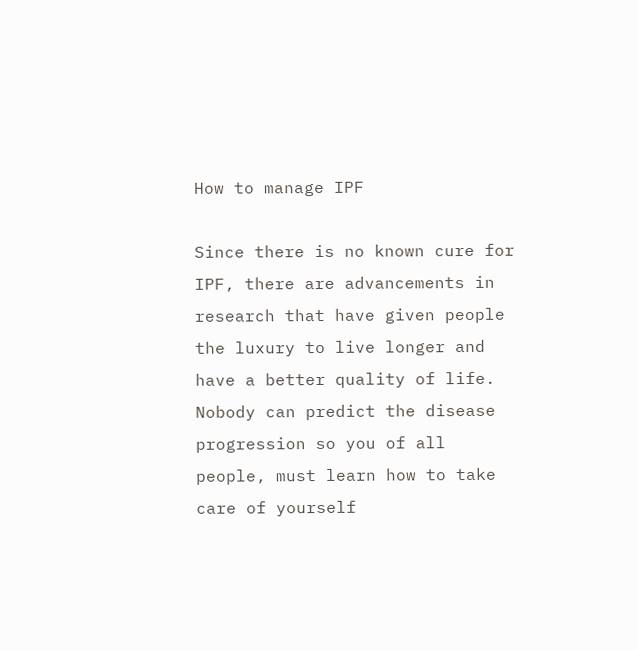How to manage IPF

Since there is no known cure for IPF, there are advancements in research that have given people the luxury to live longer and have a better quality of life. Nobody can predict the disease progression so you of all people, must learn how to take care of yourself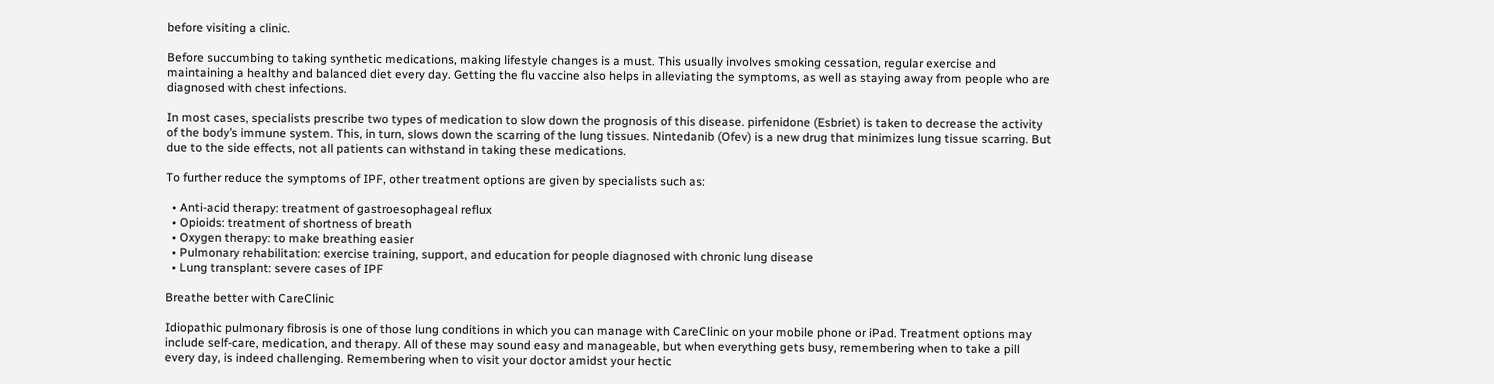before visiting a clinic.

Before succumbing to taking synthetic medications, making lifestyle changes is a must. This usually involves smoking cessation, regular exercise and maintaining a healthy and balanced diet every day. Getting the flu vaccine also helps in alleviating the symptoms, as well as staying away from people who are diagnosed with chest infections.

In most cases, specialists prescribe two types of medication to slow down the prognosis of this disease. pirfenidone (Esbriet) is taken to decrease the activity of the body’s immune system. This, in turn, slows down the scarring of the lung tissues. Nintedanib (Ofev) is a new drug that minimizes lung tissue scarring. But due to the side effects, not all patients can withstand in taking these medications.

To further reduce the symptoms of IPF, other treatment options are given by specialists such as:

  • Anti-acid therapy: treatment of gastroesophageal reflux
  • Opioids: treatment of shortness of breath
  • Oxygen therapy: to make breathing easier
  • Pulmonary rehabilitation: exercise training, support, and education for people diagnosed with chronic lung disease
  • Lung transplant: severe cases of IPF

Breathe better with CareClinic

Idiopathic pulmonary fibrosis is one of those lung conditions in which you can manage with CareClinic on your mobile phone or iPad. Treatment options may include self-care, medication, and therapy. All of these may sound easy and manageable, but when everything gets busy, remembering when to take a pill every day, is indeed challenging. Remembering when to visit your doctor amidst your hectic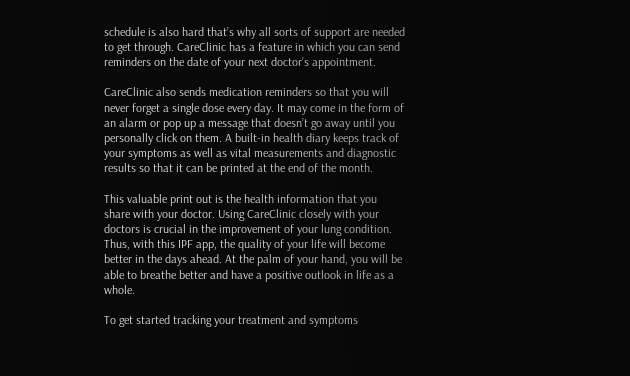schedule is also hard that’s why all sorts of support are needed to get through. CareClinic has a feature in which you can send reminders on the date of your next doctor’s appointment.

CareClinic also sends medication reminders so that you will never forget a single dose every day. It may come in the form of an alarm or pop up a message that doesn’t go away until you personally click on them. A built-in health diary keeps track of your symptoms as well as vital measurements and diagnostic results so that it can be printed at the end of the month.

This valuable print out is the health information that you share with your doctor. Using CareClinic closely with your doctors is crucial in the improvement of your lung condition. Thus, with this IPF app, the quality of your life will become better in the days ahead. At the palm of your hand, you will be able to breathe better and have a positive outlook in life as a whole.

To get started tracking your treatment and symptoms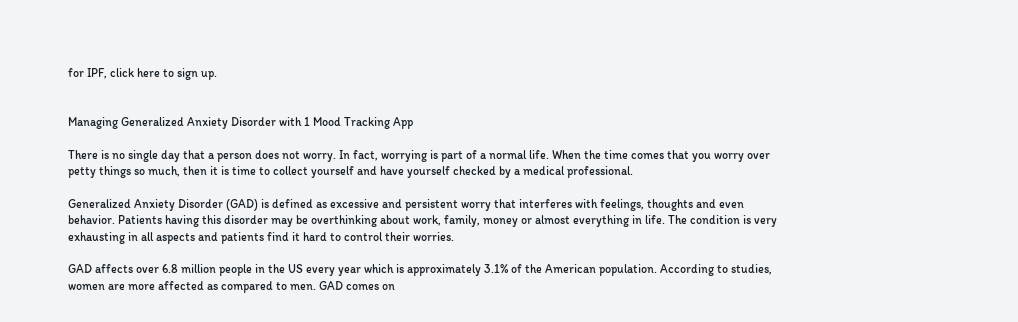for IPF, click here to sign up.


Managing Generalized Anxiety Disorder with 1 Mood Tracking App

There is no single day that a person does not worry. In fact, worrying is part of a normal life. When the time comes that you worry over petty things so much, then it is time to collect yourself and have yourself checked by a medical professional.

Generalized Anxiety Disorder (GAD) is defined as excessive and persistent worry that interferes with feelings, thoughts and even behavior. Patients having this disorder may be overthinking about work, family, money or almost everything in life. The condition is very exhausting in all aspects and patients find it hard to control their worries.

GAD affects over 6.8 million people in the US every year which is approximately 3.1% of the American population. According to studies, women are more affected as compared to men. GAD comes on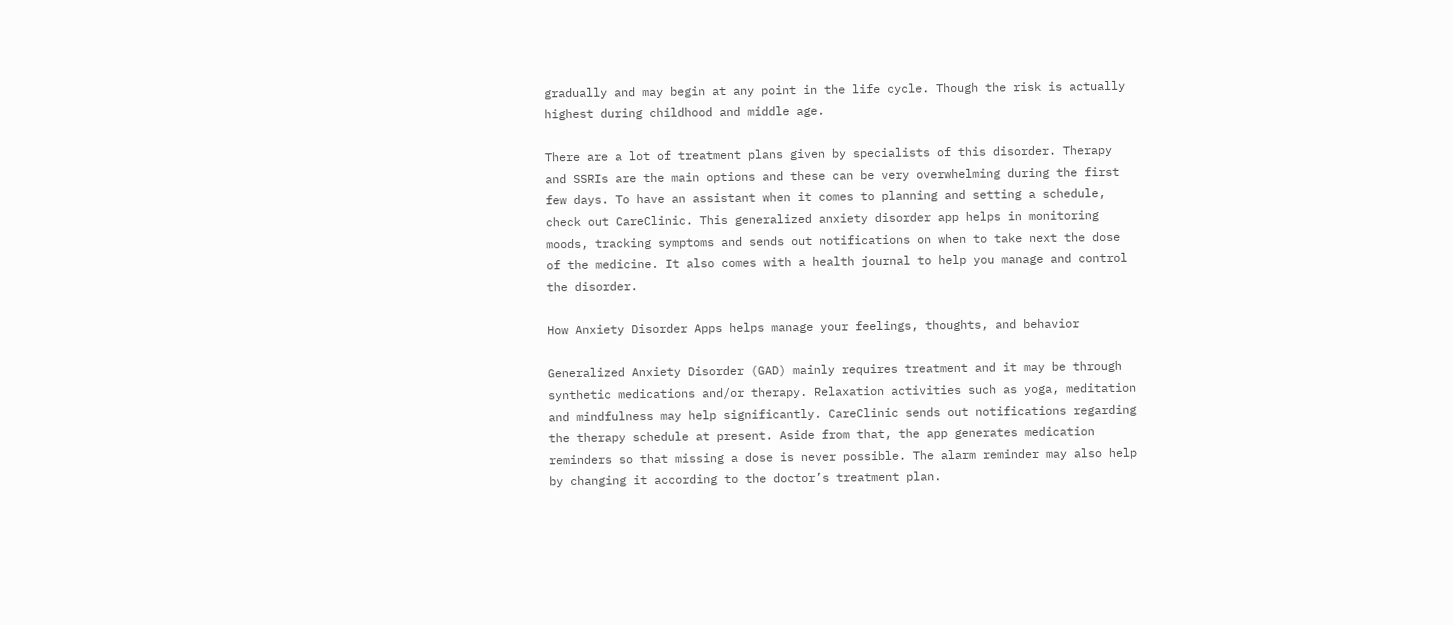gradually and may begin at any point in the life cycle. Though the risk is actually highest during childhood and middle age.

There are a lot of treatment plans given by specialists of this disorder. Therapy and SSRIs are the main options and these can be very overwhelming during the first few days. To have an assistant when it comes to planning and setting a schedule, check out CareClinic. This generalized anxiety disorder app helps in monitoring moods, tracking symptoms and sends out notifications on when to take next the dose of the medicine. It also comes with a health journal to help you manage and control the disorder.

How Anxiety Disorder Apps helps manage your feelings, thoughts, and behavior

Generalized Anxiety Disorder (GAD) mainly requires treatment and it may be through synthetic medications and/or therapy. Relaxation activities such as yoga, meditation and mindfulness may help significantly. CareClinic sends out notifications regarding the therapy schedule at present. Aside from that, the app generates medication reminders so that missing a dose is never possible. The alarm reminder may also help by changing it according to the doctor’s treatment plan.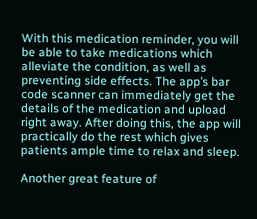With this medication reminder, you will be able to take medications which alleviate the condition, as well as preventing side effects. The app’s bar code scanner can immediately get the details of the medication and upload right away. After doing this, the app will practically do the rest which gives patients ample time to relax and sleep.

Another great feature of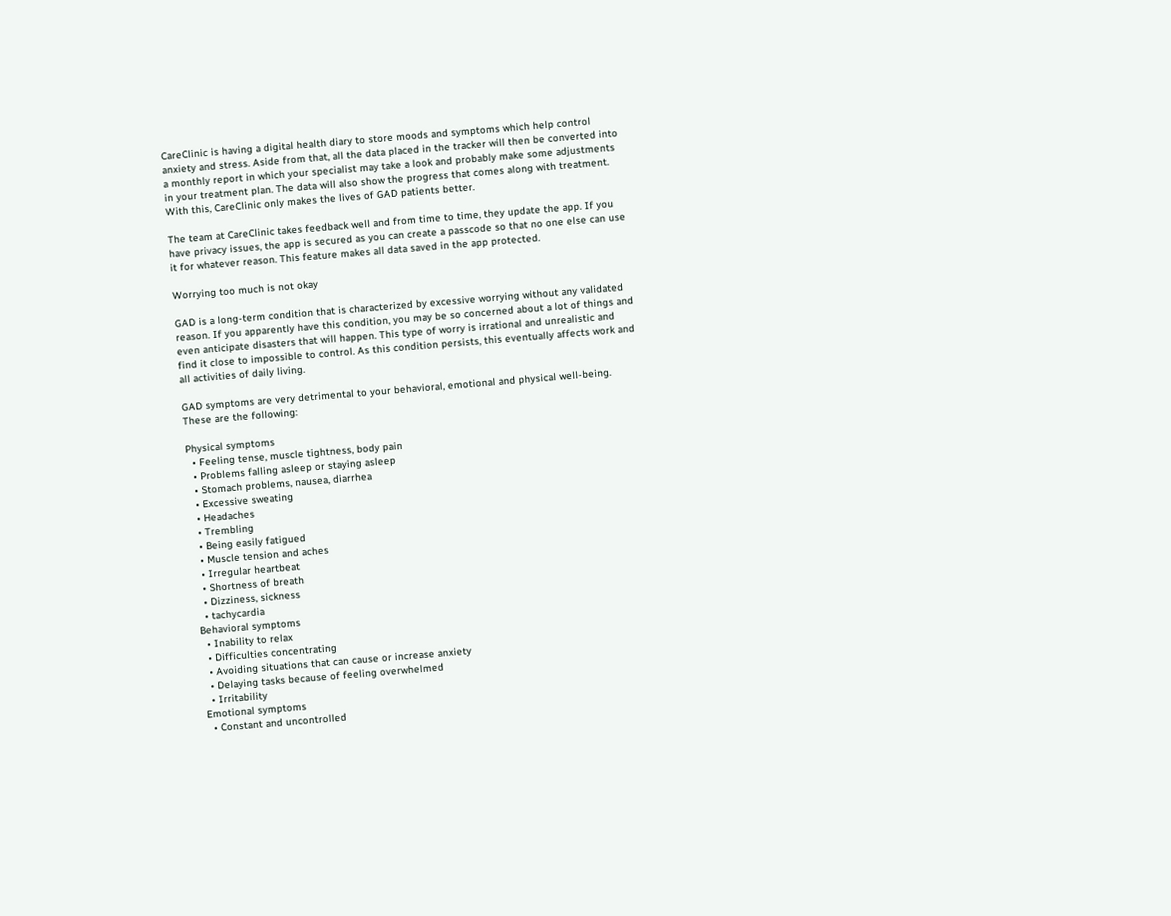CareClinic is having a digital health diary to store moods and symptoms which help control anxiety and stress. Aside from that, all the data placed in the tracker will then be converted into a monthly report in which your specialist may take a look and probably make some adjustments in your treatment plan. The data will also show the progress that comes along with treatment. With this, CareClinic only makes the lives of GAD patients better.

The team at CareClinic takes feedback well and from time to time, they update the app. If you have privacy issues, the app is secured as you can create a passcode so that no one else can use it for whatever reason. This feature makes all data saved in the app protected.

Worrying too much is not okay

GAD is a long-term condition that is characterized by excessive worrying without any validated reason. If you apparently have this condition, you may be so concerned about a lot of things and even anticipate disasters that will happen. This type of worry is irrational and unrealistic and find it close to impossible to control. As this condition persists, this eventually affects work and all activities of daily living.

GAD symptoms are very detrimental to your behavioral, emotional and physical well-being. These are the following:

Physical symptoms
  • Feeling tense, muscle tightness, body pain
  • Problems falling asleep or staying asleep
  • Stomach problems, nausea, diarrhea
  • Excessive sweating
  • Headaches
  • Trembling
  • Being easily fatigued
  • Muscle tension and aches
  • Irregular heartbeat
  • Shortness of breath
  • Dizziness, sickness
  • tachycardia
Behavioral symptoms
  • Inability to relax
  • Difficulties concentrating
  • Avoiding situations that can cause or increase anxiety
  • Delaying tasks because of feeling overwhelmed
  • Irritability
Emotional symptoms
  • Constant and uncontrolled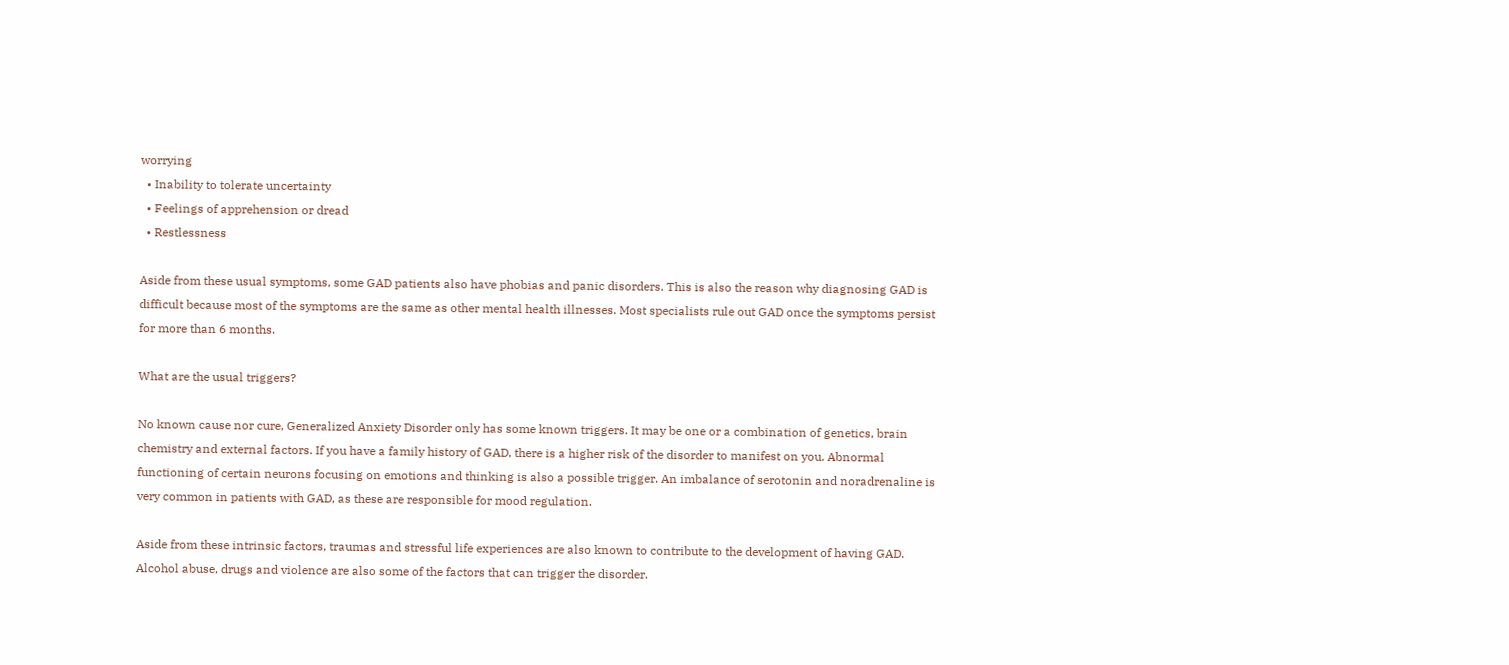worrying
  • Inability to tolerate uncertainty
  • Feelings of apprehension or dread
  • Restlessness

Aside from these usual symptoms, some GAD patients also have phobias and panic disorders. This is also the reason why diagnosing GAD is difficult because most of the symptoms are the same as other mental health illnesses. Most specialists rule out GAD once the symptoms persist for more than 6 months.

What are the usual triggers?

No known cause nor cure, Generalized Anxiety Disorder only has some known triggers. It may be one or a combination of genetics, brain chemistry and external factors. If you have a family history of GAD, there is a higher risk of the disorder to manifest on you. Abnormal functioning of certain neurons focusing on emotions and thinking is also a possible trigger. An imbalance of serotonin and noradrenaline is very common in patients with GAD, as these are responsible for mood regulation.

Aside from these intrinsic factors, traumas and stressful life experiences are also known to contribute to the development of having GAD. Alcohol abuse, drugs and violence are also some of the factors that can trigger the disorder.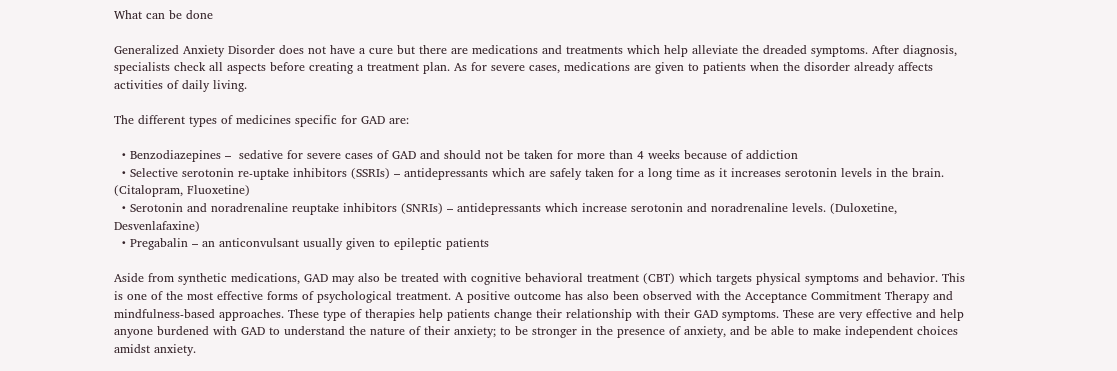What can be done

Generalized Anxiety Disorder does not have a cure but there are medications and treatments which help alleviate the dreaded symptoms. After diagnosis, specialists check all aspects before creating a treatment plan. As for severe cases, medications are given to patients when the disorder already affects activities of daily living.

The different types of medicines specific for GAD are:

  • Benzodiazepines –  sedative for severe cases of GAD and should not be taken for more than 4 weeks because of addiction
  • Selective serotonin re-uptake inhibitors (SSRIs) – antidepressants which are safely taken for a long time as it increases serotonin levels in the brain. (Citalopram, Fluoxetine)
  • Serotonin and noradrenaline reuptake inhibitors (SNRIs) – antidepressants which increase serotonin and noradrenaline levels. (Duloxetine, Desvenlafaxine)
  • Pregabalin – an anticonvulsant usually given to epileptic patients

Aside from synthetic medications, GAD may also be treated with cognitive behavioral treatment (CBT) which targets physical symptoms and behavior. This is one of the most effective forms of psychological treatment. A positive outcome has also been observed with the Acceptance Commitment Therapy and mindfulness-based approaches. These type of therapies help patients change their relationship with their GAD symptoms. These are very effective and help anyone burdened with GAD to understand the nature of their anxiety; to be stronger in the presence of anxiety, and be able to make independent choices amidst anxiety.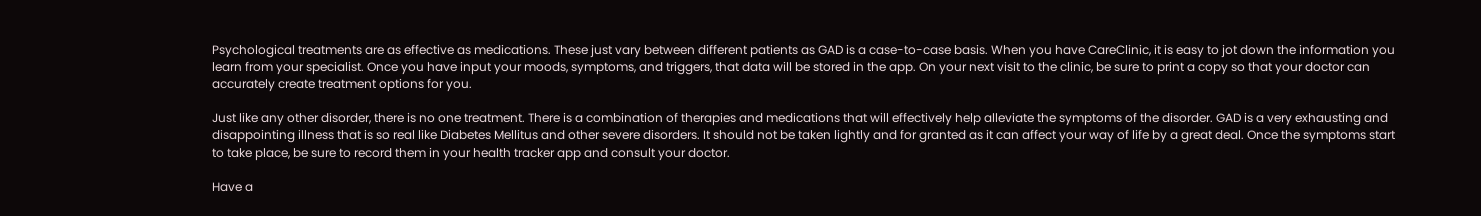Psychological treatments are as effective as medications. These just vary between different patients as GAD is a case-to-case basis. When you have CareClinic, it is easy to jot down the information you learn from your specialist. Once you have input your moods, symptoms, and triggers, that data will be stored in the app. On your next visit to the clinic, be sure to print a copy so that your doctor can accurately create treatment options for you.

Just like any other disorder, there is no one treatment. There is a combination of therapies and medications that will effectively help alleviate the symptoms of the disorder. GAD is a very exhausting and disappointing illness that is so real like Diabetes Mellitus and other severe disorders. It should not be taken lightly and for granted as it can affect your way of life by a great deal. Once the symptoms start to take place, be sure to record them in your health tracker app and consult your doctor.

Have a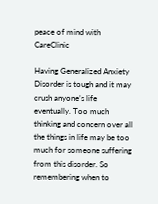peace of mind with CareClinic

Having Generalized Anxiety Disorder is tough and it may crush anyone’s life eventually. Too much thinking and concern over all the things in life may be too much for someone suffering from this disorder. So remembering when to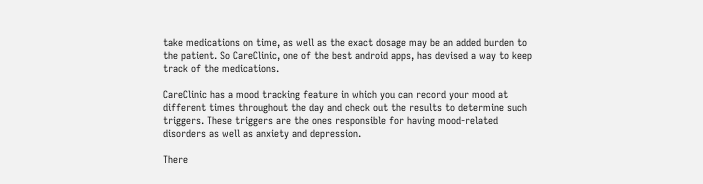take medications on time, as well as the exact dosage may be an added burden to the patient. So CareClinic, one of the best android apps, has devised a way to keep track of the medications.

CareClinic has a mood tracking feature in which you can record your mood at different times throughout the day and check out the results to determine such triggers. These triggers are the ones responsible for having mood-related disorders as well as anxiety and depression.

There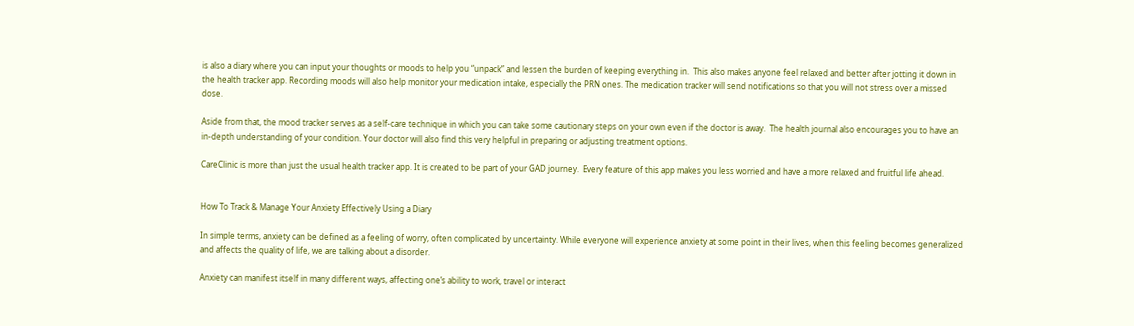is also a diary where you can input your thoughts or moods to help you “unpack” and lessen the burden of keeping everything in.  This also makes anyone feel relaxed and better after jotting it down in the health tracker app. Recording moods will also help monitor your medication intake, especially the PRN ones. The medication tracker will send notifications so that you will not stress over a missed dose.

Aside from that, the mood tracker serves as a self-care technique in which you can take some cautionary steps on your own even if the doctor is away.  The health journal also encourages you to have an in-depth understanding of your condition. Your doctor will also find this very helpful in preparing or adjusting treatment options.

CareClinic is more than just the usual health tracker app. It is created to be part of your GAD journey.  Every feature of this app makes you less worried and have a more relaxed and fruitful life ahead.


How To Track & Manage Your Anxiety Effectively Using a Diary

In simple terms, anxiety can be defined as a feeling of worry, often complicated by uncertainty. While everyone will experience anxiety at some point in their lives, when this feeling becomes generalized and affects the quality of life, we are talking about a disorder.

Anxiety can manifest itself in many different ways, affecting one’s ability to work, travel or interact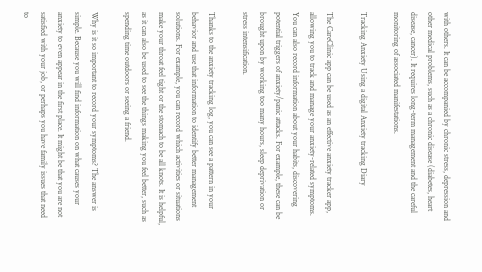with others. It can be accompanied by chronic stress, depression and other medical problems, such as a chronic disease (diabetes, heart disease, cancer). It requires long-term management and the careful monitoring of associated manifestations.

Tracking Anxiety Using a digital Anxiety tracking Diary

The CareClinic app can be used as an effective anxiety tracker app, allowing you to track and manage your anxiety-related symptoms. You can also record information about your habits, discovering potential triggers of anxiety/panic attacks. For example, these can be brought upon by working too many hours, sleep deprivation or stress intensification.

Thanks to the anxiety tracking log, you can see a pattern in your behavior and use that information to identify better management solutions. For example, you can record which activities or situations make your throat feel tight or the stomach to be all knots. It is helpful, as it can also be used to see the things making you feel better, such as spending time outdoors or seeing a friend.

Why is it so important to record your symptoms? The answer is simple. Because you will find information on what causes your anxiety to even appear in the first place. It might be that you are not satisfied with your job, or perhaps you have family issues that need to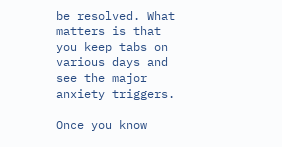be resolved. What matters is that you keep tabs on various days and see the major anxiety triggers.

Once you know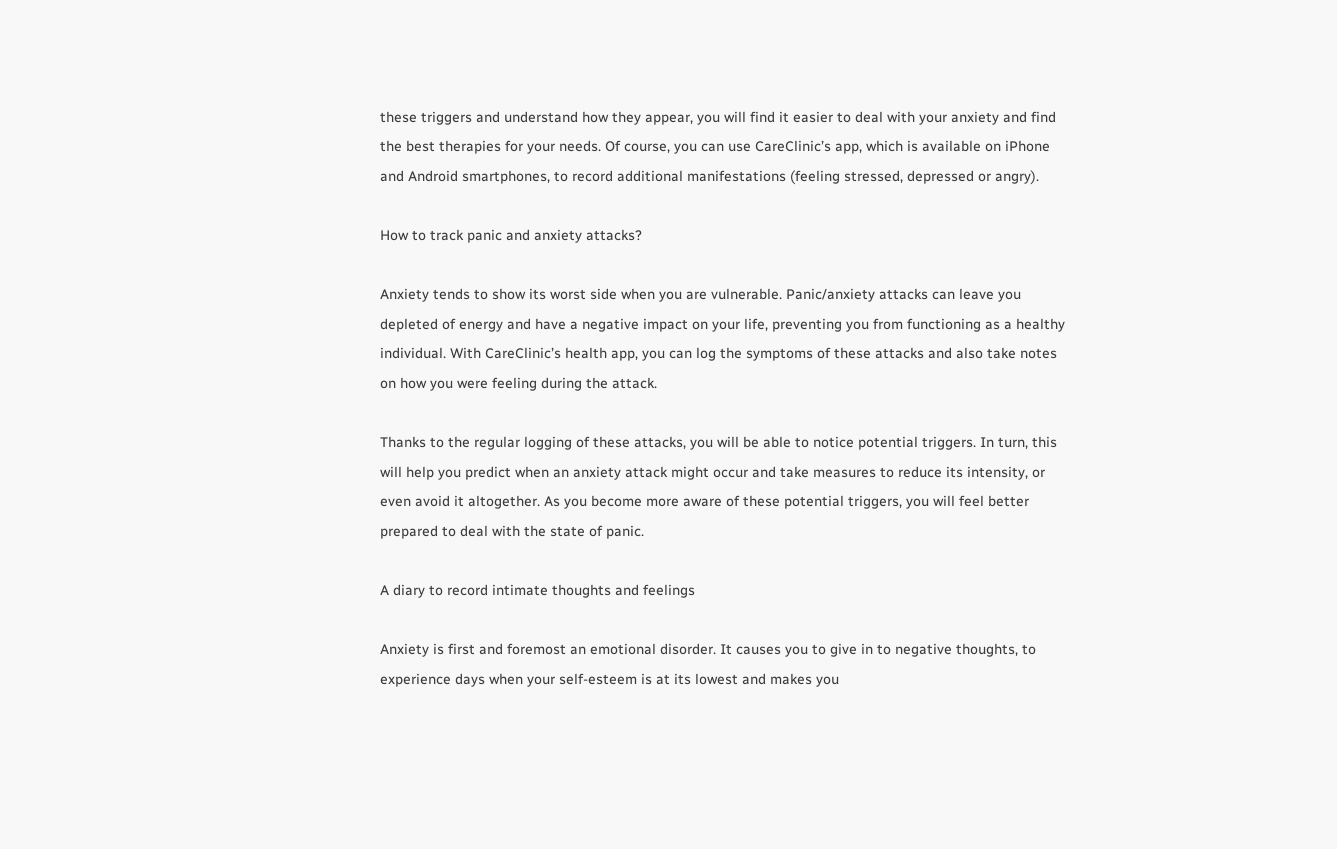these triggers and understand how they appear, you will find it easier to deal with your anxiety and find the best therapies for your needs. Of course, you can use CareClinic’s app, which is available on iPhone and Android smartphones, to record additional manifestations (feeling stressed, depressed or angry).

How to track panic and anxiety attacks?

Anxiety tends to show its worst side when you are vulnerable. Panic/anxiety attacks can leave you depleted of energy and have a negative impact on your life, preventing you from functioning as a healthy individual. With CareClinic’s health app, you can log the symptoms of these attacks and also take notes on how you were feeling during the attack.

Thanks to the regular logging of these attacks, you will be able to notice potential triggers. In turn, this will help you predict when an anxiety attack might occur and take measures to reduce its intensity, or even avoid it altogether. As you become more aware of these potential triggers, you will feel better prepared to deal with the state of panic.

A diary to record intimate thoughts and feelings

Anxiety is first and foremost an emotional disorder. It causes you to give in to negative thoughts, to experience days when your self-esteem is at its lowest and makes you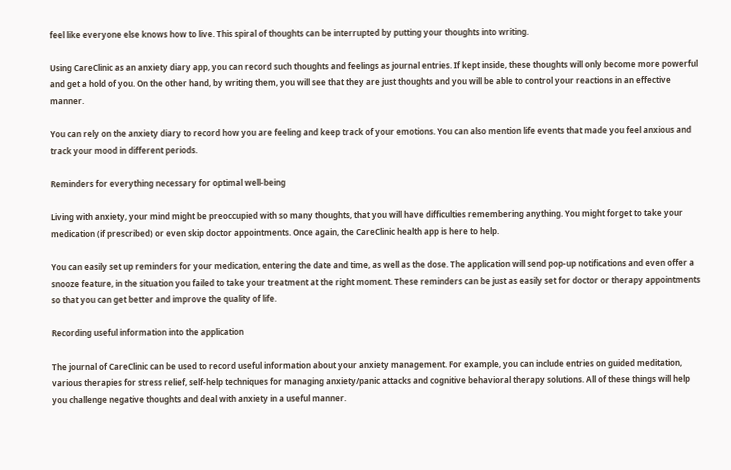feel like everyone else knows how to live. This spiral of thoughts can be interrupted by putting your thoughts into writing.

Using CareClinic as an anxiety diary app, you can record such thoughts and feelings as journal entries. If kept inside, these thoughts will only become more powerful and get a hold of you. On the other hand, by writing them, you will see that they are just thoughts and you will be able to control your reactions in an effective manner.

You can rely on the anxiety diary to record how you are feeling and keep track of your emotions. You can also mention life events that made you feel anxious and track your mood in different periods.

Reminders for everything necessary for optimal well-being

Living with anxiety, your mind might be preoccupied with so many thoughts, that you will have difficulties remembering anything. You might forget to take your medication (if prescribed) or even skip doctor appointments. Once again, the CareClinic health app is here to help.

You can easily set up reminders for your medication, entering the date and time, as well as the dose. The application will send pop-up notifications and even offer a snooze feature, in the situation you failed to take your treatment at the right moment. These reminders can be just as easily set for doctor or therapy appointments so that you can get better and improve the quality of life.

Recording useful information into the application

The journal of CareClinic can be used to record useful information about your anxiety management. For example, you can include entries on guided meditation, various therapies for stress relief, self-help techniques for managing anxiety/panic attacks and cognitive behavioral therapy solutions. All of these things will help you challenge negative thoughts and deal with anxiety in a useful manner.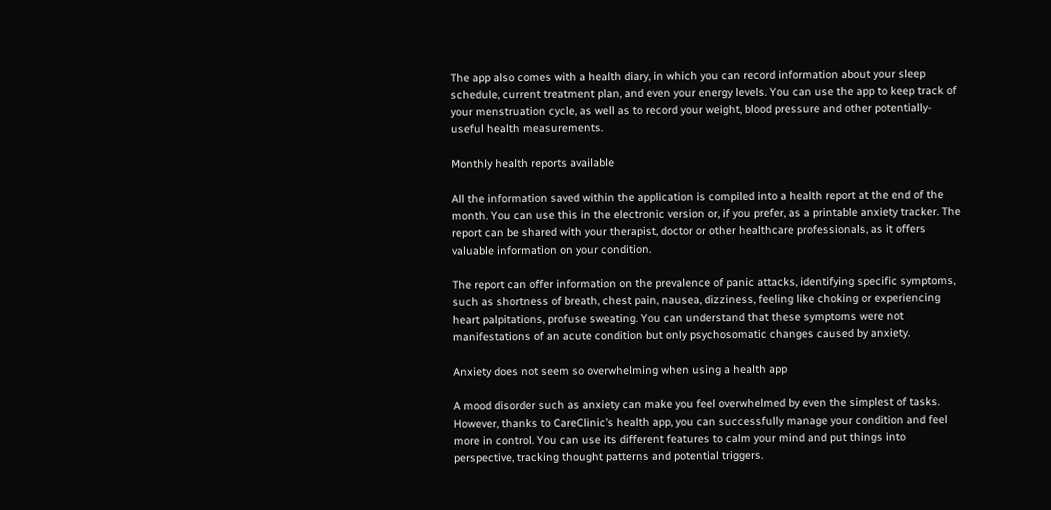The app also comes with a health diary, in which you can record information about your sleep schedule, current treatment plan, and even your energy levels. You can use the app to keep track of your menstruation cycle, as well as to record your weight, blood pressure and other potentially-useful health measurements.

Monthly health reports available

All the information saved within the application is compiled into a health report at the end of the month. You can use this in the electronic version or, if you prefer, as a printable anxiety tracker. The report can be shared with your therapist, doctor or other healthcare professionals, as it offers valuable information on your condition.

The report can offer information on the prevalence of panic attacks, identifying specific symptoms, such as shortness of breath, chest pain, nausea, dizziness, feeling like choking or experiencing heart palpitations, profuse sweating. You can understand that these symptoms were not manifestations of an acute condition but only psychosomatic changes caused by anxiety.

Anxiety does not seem so overwhelming when using a health app

A mood disorder such as anxiety can make you feel overwhelmed by even the simplest of tasks. However, thanks to CareClinic’s health app, you can successfully manage your condition and feel more in control. You can use its different features to calm your mind and put things into perspective, tracking thought patterns and potential triggers.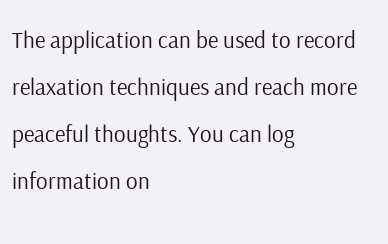The application can be used to record relaxation techniques and reach more peaceful thoughts. You can log information on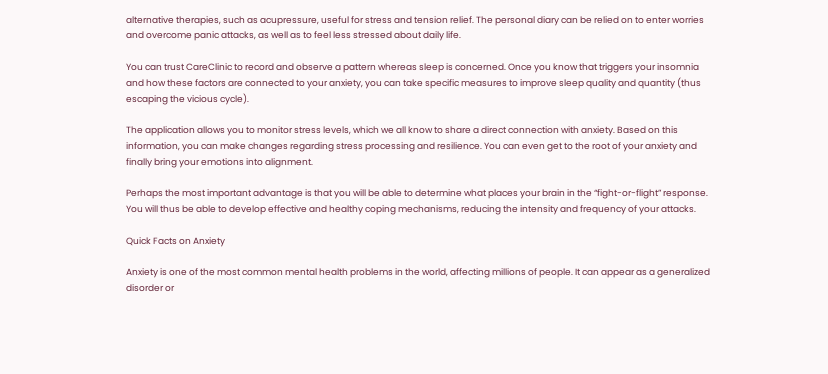alternative therapies, such as acupressure, useful for stress and tension relief. The personal diary can be relied on to enter worries and overcome panic attacks, as well as to feel less stressed about daily life.

You can trust CareClinic to record and observe a pattern whereas sleep is concerned. Once you know that triggers your insomnia and how these factors are connected to your anxiety, you can take specific measures to improve sleep quality and quantity (thus escaping the vicious cycle).

The application allows you to monitor stress levels, which we all know to share a direct connection with anxiety. Based on this information, you can make changes regarding stress processing and resilience. You can even get to the root of your anxiety and finally bring your emotions into alignment.

Perhaps the most important advantage is that you will be able to determine what places your brain in the “fight-or-flight” response. You will thus be able to develop effective and healthy coping mechanisms, reducing the intensity and frequency of your attacks.

Quick Facts on Anxiety

Anxiety is one of the most common mental health problems in the world, affecting millions of people. It can appear as a generalized disorder or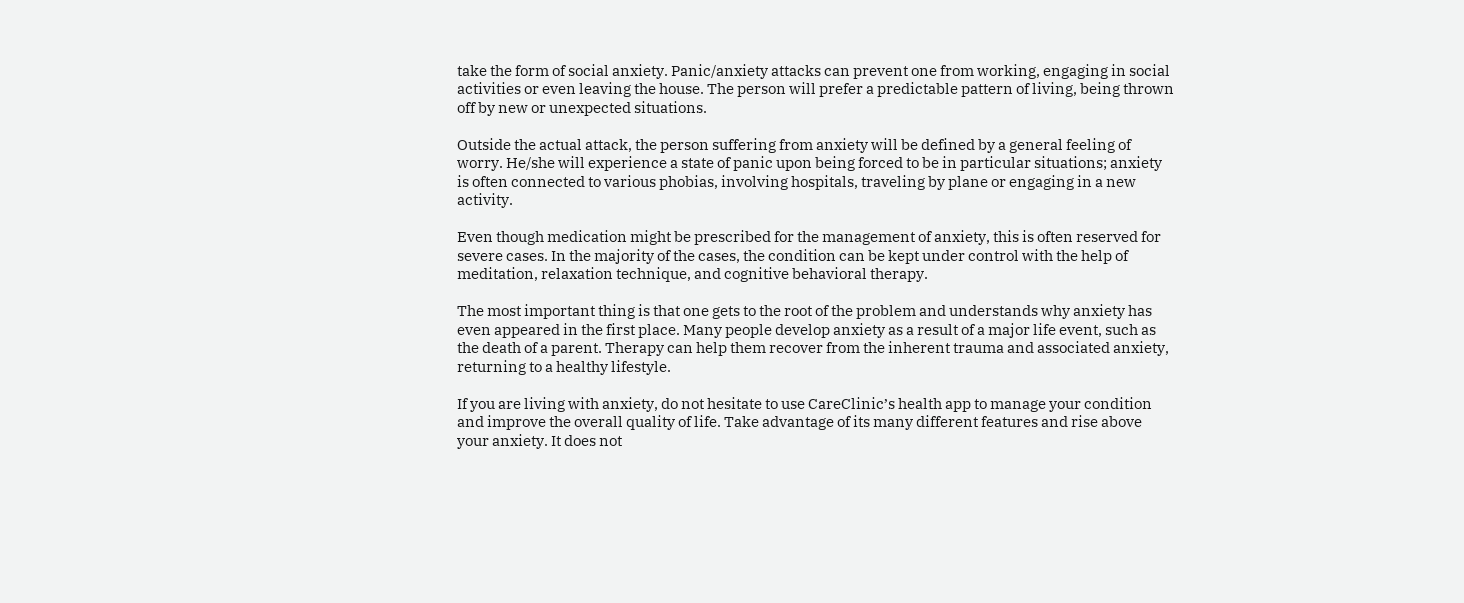take the form of social anxiety. Panic/anxiety attacks can prevent one from working, engaging in social activities or even leaving the house. The person will prefer a predictable pattern of living, being thrown off by new or unexpected situations.

Outside the actual attack, the person suffering from anxiety will be defined by a general feeling of worry. He/she will experience a state of panic upon being forced to be in particular situations; anxiety is often connected to various phobias, involving hospitals, traveling by plane or engaging in a new activity.

Even though medication might be prescribed for the management of anxiety, this is often reserved for severe cases. In the majority of the cases, the condition can be kept under control with the help of meditation, relaxation technique, and cognitive behavioral therapy.

The most important thing is that one gets to the root of the problem and understands why anxiety has even appeared in the first place. Many people develop anxiety as a result of a major life event, such as the death of a parent. Therapy can help them recover from the inherent trauma and associated anxiety, returning to a healthy lifestyle.

If you are living with anxiety, do not hesitate to use CareClinic’s health app to manage your condition and improve the overall quality of life. Take advantage of its many different features and rise above your anxiety. It does not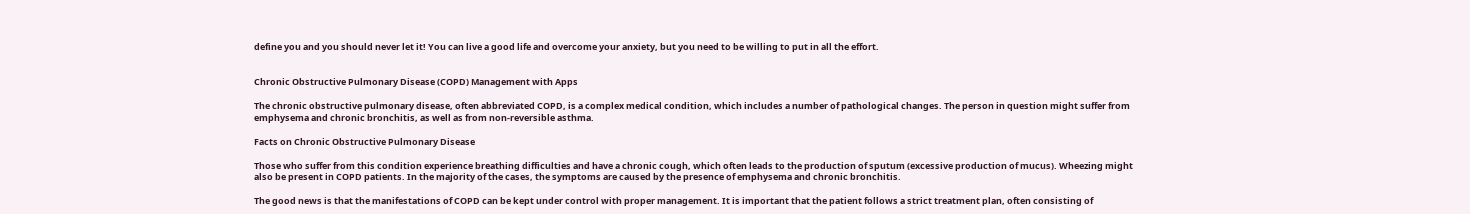define you and you should never let it! You can live a good life and overcome your anxiety, but you need to be willing to put in all the effort.


Chronic Obstructive Pulmonary Disease (COPD) Management with Apps

The chronic obstructive pulmonary disease, often abbreviated COPD, is a complex medical condition, which includes a number of pathological changes. The person in question might suffer from emphysema and chronic bronchitis, as well as from non-reversible asthma.

Facts on Chronic Obstructive Pulmonary Disease

Those who suffer from this condition experience breathing difficulties and have a chronic cough, which often leads to the production of sputum (excessive production of mucus). Wheezing might also be present in COPD patients. In the majority of the cases, the symptoms are caused by the presence of emphysema and chronic bronchitis.

The good news is that the manifestations of COPD can be kept under control with proper management. It is important that the patient follows a strict treatment plan, often consisting of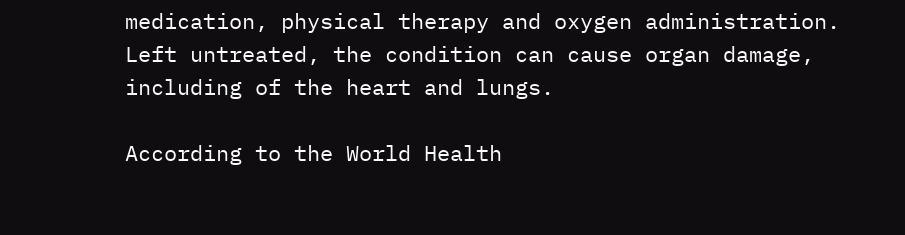medication, physical therapy and oxygen administration. Left untreated, the condition can cause organ damage, including of the heart and lungs.

According to the World Health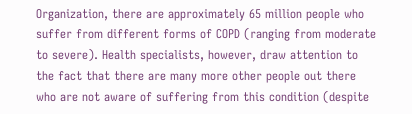Organization, there are approximately 65 million people who suffer from different forms of COPD (ranging from moderate to severe). Health specialists, however, draw attention to the fact that there are many more other people out there who are not aware of suffering from this condition (despite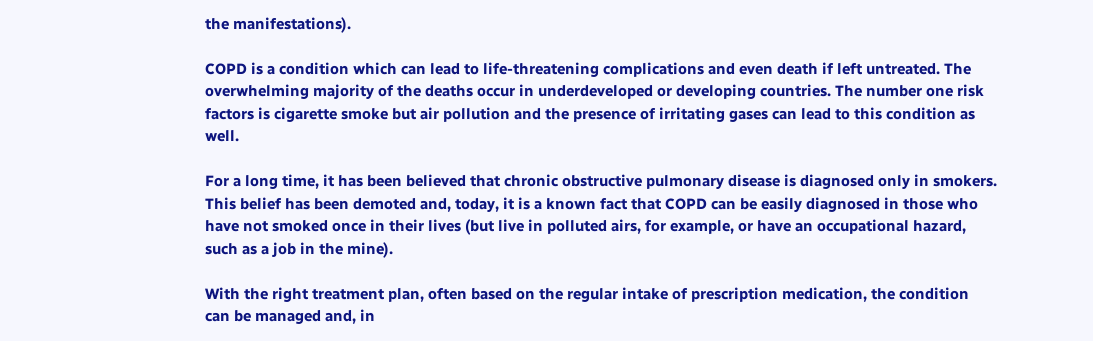the manifestations).

COPD is a condition which can lead to life-threatening complications and even death if left untreated. The overwhelming majority of the deaths occur in underdeveloped or developing countries. The number one risk factors is cigarette smoke but air pollution and the presence of irritating gases can lead to this condition as well.

For a long time, it has been believed that chronic obstructive pulmonary disease is diagnosed only in smokers. This belief has been demoted and, today, it is a known fact that COPD can be easily diagnosed in those who have not smoked once in their lives (but live in polluted airs, for example, or have an occupational hazard, such as a job in the mine).

With the right treatment plan, often based on the regular intake of prescription medication, the condition can be managed and, in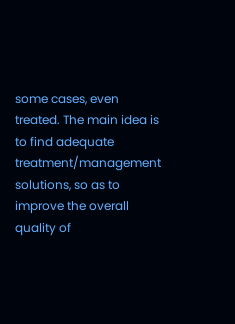some cases, even treated. The main idea is to find adequate treatment/management solutions, so as to improve the overall quality of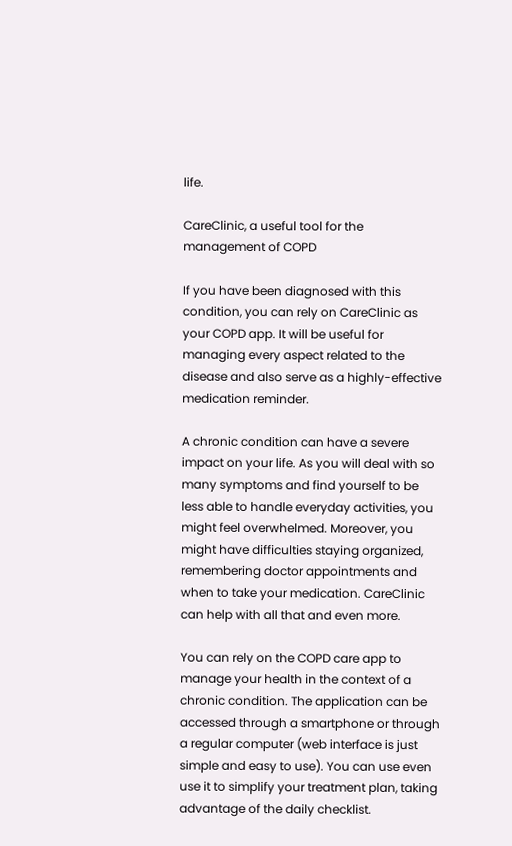life.

CareClinic, a useful tool for the management of COPD

If you have been diagnosed with this condition, you can rely on CareClinic as your COPD app. It will be useful for managing every aspect related to the disease and also serve as a highly-effective medication reminder.

A chronic condition can have a severe impact on your life. As you will deal with so many symptoms and find yourself to be less able to handle everyday activities, you might feel overwhelmed. Moreover, you might have difficulties staying organized, remembering doctor appointments and when to take your medication. CareClinic can help with all that and even more.

You can rely on the COPD care app to manage your health in the context of a chronic condition. The application can be accessed through a smartphone or through a regular computer (web interface is just simple and easy to use). You can use even use it to simplify your treatment plan, taking advantage of the daily checklist.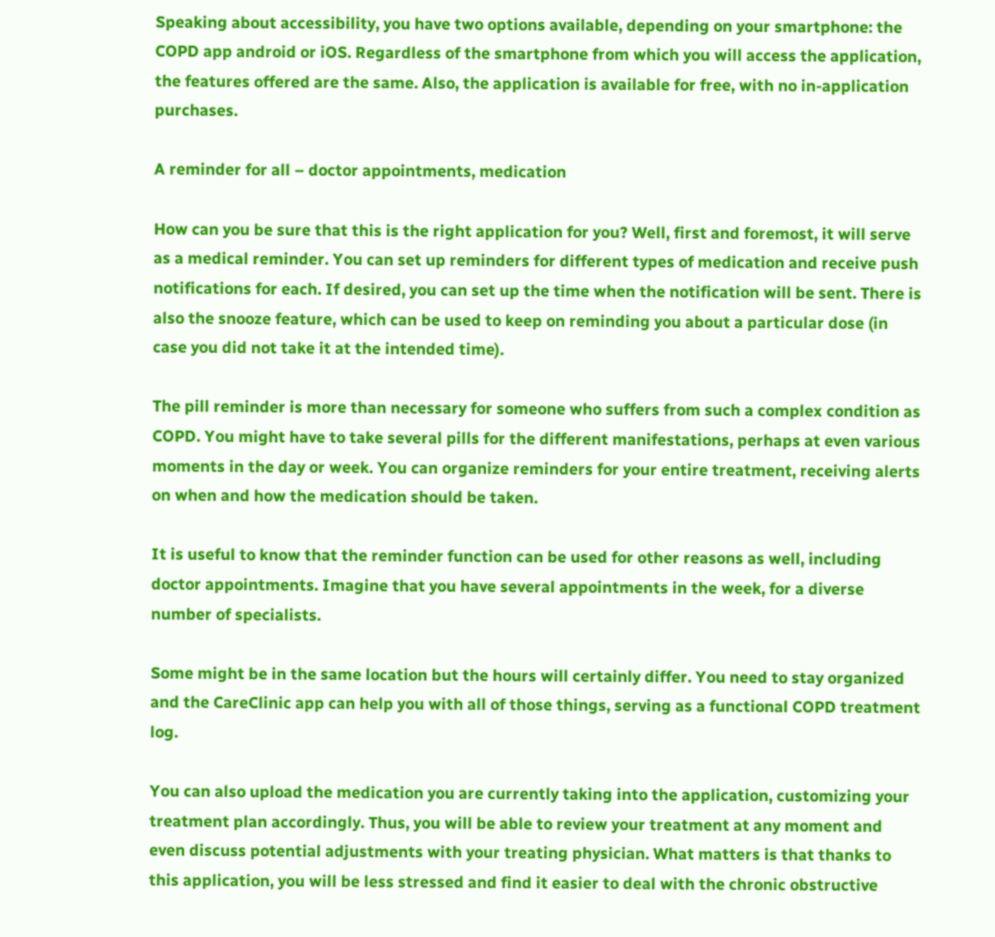Speaking about accessibility, you have two options available, depending on your smartphone: the COPD app android or iOS. Regardless of the smartphone from which you will access the application, the features offered are the same. Also, the application is available for free, with no in-application purchases.

A reminder for all – doctor appointments, medication

How can you be sure that this is the right application for you? Well, first and foremost, it will serve as a medical reminder. You can set up reminders for different types of medication and receive push notifications for each. If desired, you can set up the time when the notification will be sent. There is also the snooze feature, which can be used to keep on reminding you about a particular dose (in case you did not take it at the intended time).

The pill reminder is more than necessary for someone who suffers from such a complex condition as COPD. You might have to take several pills for the different manifestations, perhaps at even various moments in the day or week. You can organize reminders for your entire treatment, receiving alerts on when and how the medication should be taken.

It is useful to know that the reminder function can be used for other reasons as well, including doctor appointments. Imagine that you have several appointments in the week, for a diverse number of specialists.

Some might be in the same location but the hours will certainly differ. You need to stay organized and the CareClinic app can help you with all of those things, serving as a functional COPD treatment log.

You can also upload the medication you are currently taking into the application, customizing your treatment plan accordingly. Thus, you will be able to review your treatment at any moment and even discuss potential adjustments with your treating physician. What matters is that thanks to this application, you will be less stressed and find it easier to deal with the chronic obstructive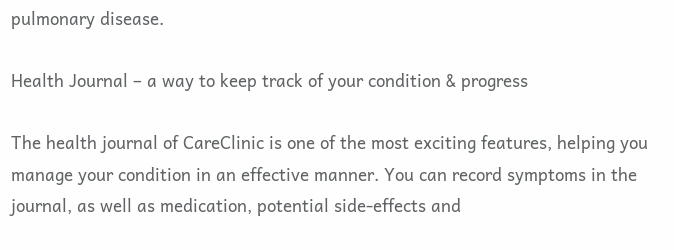pulmonary disease.

Health Journal – a way to keep track of your condition & progress

The health journal of CareClinic is one of the most exciting features, helping you manage your condition in an effective manner. You can record symptoms in the journal, as well as medication, potential side-effects and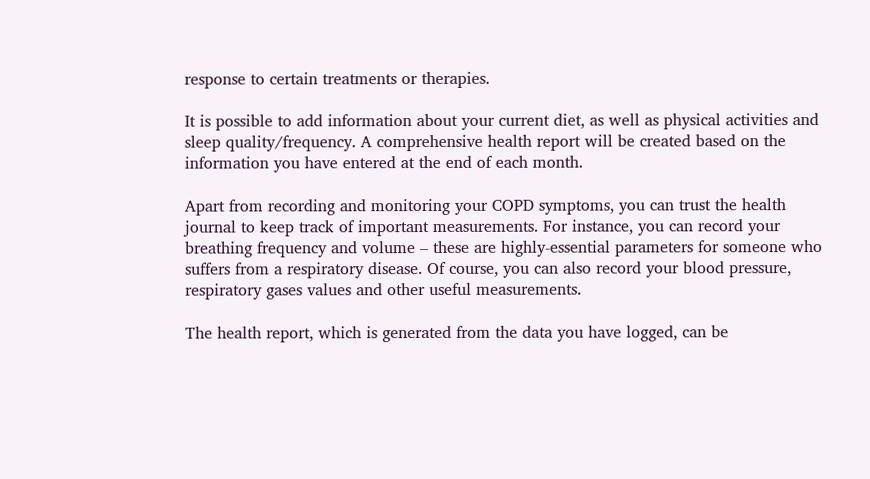response to certain treatments or therapies.

It is possible to add information about your current diet, as well as physical activities and sleep quality/frequency. A comprehensive health report will be created based on the information you have entered at the end of each month.

Apart from recording and monitoring your COPD symptoms, you can trust the health journal to keep track of important measurements. For instance, you can record your breathing frequency and volume – these are highly-essential parameters for someone who suffers from a respiratory disease. Of course, you can also record your blood pressure, respiratory gases values and other useful measurements.

The health report, which is generated from the data you have logged, can be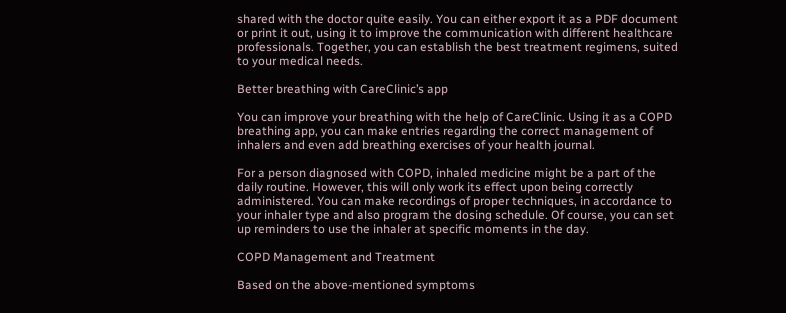shared with the doctor quite easily. You can either export it as a PDF document or print it out, using it to improve the communication with different healthcare professionals. Together, you can establish the best treatment regimens, suited to your medical needs.

Better breathing with CareClinic’s app

You can improve your breathing with the help of CareClinic. Using it as a COPD breathing app, you can make entries regarding the correct management of inhalers and even add breathing exercises of your health journal.

For a person diagnosed with COPD, inhaled medicine might be a part of the daily routine. However, this will only work its effect upon being correctly administered. You can make recordings of proper techniques, in accordance to your inhaler type and also program the dosing schedule. Of course, you can set up reminders to use the inhaler at specific moments in the day.

COPD Management and Treatment

Based on the above-mentioned symptoms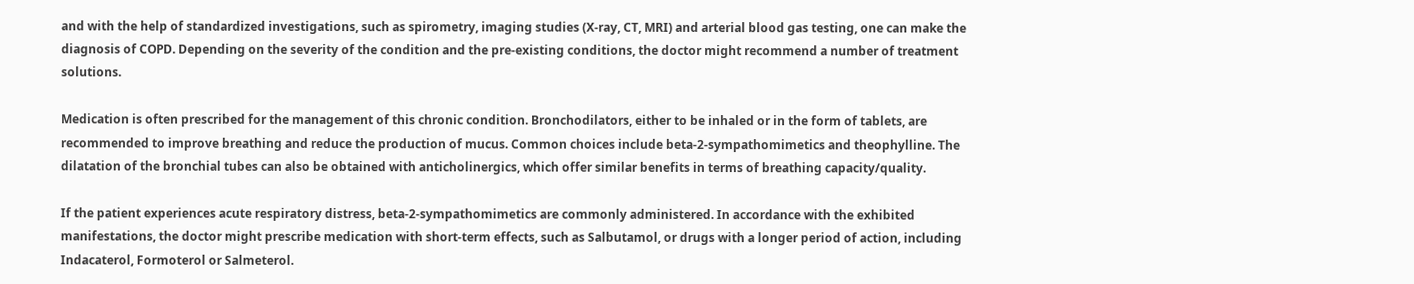and with the help of standardized investigations, such as spirometry, imaging studies (X-ray, CT, MRI) and arterial blood gas testing, one can make the diagnosis of COPD. Depending on the severity of the condition and the pre-existing conditions, the doctor might recommend a number of treatment solutions.

Medication is often prescribed for the management of this chronic condition. Bronchodilators, either to be inhaled or in the form of tablets, are recommended to improve breathing and reduce the production of mucus. Common choices include beta-2-sympathomimetics and theophylline. The dilatation of the bronchial tubes can also be obtained with anticholinergics, which offer similar benefits in terms of breathing capacity/quality.

If the patient experiences acute respiratory distress, beta-2-sympathomimetics are commonly administered. In accordance with the exhibited manifestations, the doctor might prescribe medication with short-term effects, such as Salbutamol, or drugs with a longer period of action, including Indacaterol, Formoterol or Salmeterol.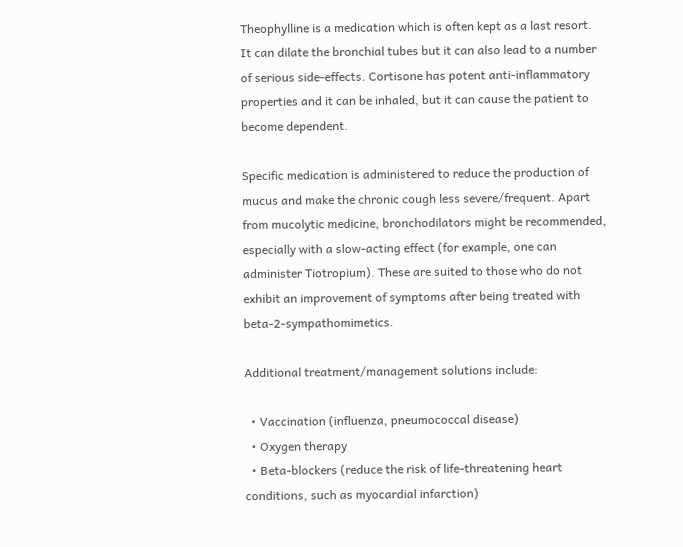Theophylline is a medication which is often kept as a last resort. It can dilate the bronchial tubes but it can also lead to a number of serious side-effects. Cortisone has potent anti-inflammatory properties and it can be inhaled, but it can cause the patient to become dependent.

Specific medication is administered to reduce the production of mucus and make the chronic cough less severe/frequent. Apart from mucolytic medicine, bronchodilators might be recommended, especially with a slow-acting effect (for example, one can administer Tiotropium). These are suited to those who do not exhibit an improvement of symptoms after being treated with beta-2-sympathomimetics.

Additional treatment/management solutions include:

  • Vaccination (influenza, pneumococcal disease)
  • Oxygen therapy
  • Beta-blockers (reduce the risk of life-threatening heart conditions, such as myocardial infarction)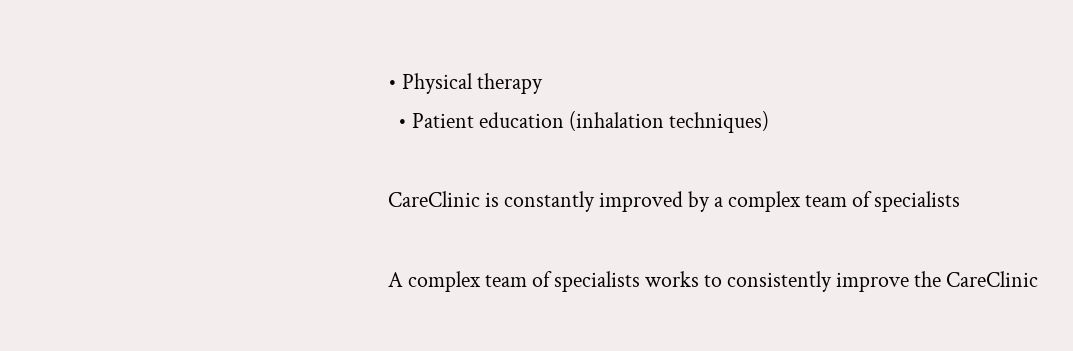• Physical therapy
  • Patient education (inhalation techniques)

CareClinic is constantly improved by a complex team of specialists

A complex team of specialists works to consistently improve the CareClinic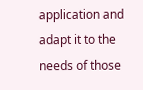application and adapt it to the needs of those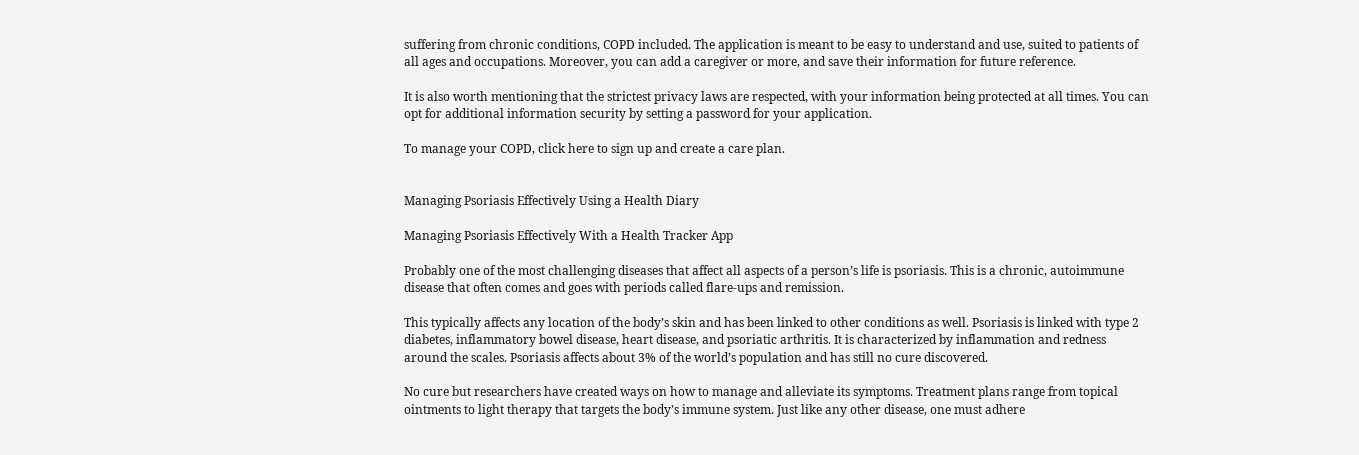suffering from chronic conditions, COPD included. The application is meant to be easy to understand and use, suited to patients of all ages and occupations. Moreover, you can add a caregiver or more, and save their information for future reference.

It is also worth mentioning that the strictest privacy laws are respected, with your information being protected at all times. You can opt for additional information security by setting a password for your application.

To manage your COPD, click here to sign up and create a care plan.


Managing Psoriasis Effectively Using a Health Diary

Managing Psoriasis Effectively With a Health Tracker App

Probably one of the most challenging diseases that affect all aspects of a person’s life is psoriasis. This is a chronic, autoimmune disease that often comes and goes with periods called flare-ups and remission.

This typically affects any location of the body’s skin and has been linked to other conditions as well. Psoriasis is linked with type 2 diabetes, inflammatory bowel disease, heart disease, and psoriatic arthritis. It is characterized by inflammation and redness around the scales. Psoriasis affects about 3% of the world’s population and has still no cure discovered.

No cure but researchers have created ways on how to manage and alleviate its symptoms. Treatment plans range from topical ointments to light therapy that targets the body’s immune system. Just like any other disease, one must adhere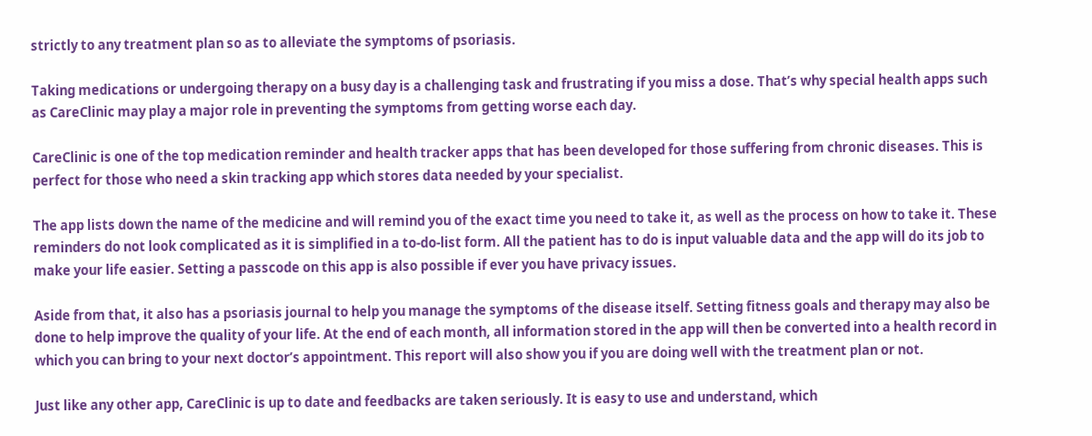strictly to any treatment plan so as to alleviate the symptoms of psoriasis.

Taking medications or undergoing therapy on a busy day is a challenging task and frustrating if you miss a dose. That’s why special health apps such as CareClinic may play a major role in preventing the symptoms from getting worse each day.

CareClinic is one of the top medication reminder and health tracker apps that has been developed for those suffering from chronic diseases. This is perfect for those who need a skin tracking app which stores data needed by your specialist.

The app lists down the name of the medicine and will remind you of the exact time you need to take it, as well as the process on how to take it. These reminders do not look complicated as it is simplified in a to-do-list form. All the patient has to do is input valuable data and the app will do its job to make your life easier. Setting a passcode on this app is also possible if ever you have privacy issues.

Aside from that, it also has a psoriasis journal to help you manage the symptoms of the disease itself. Setting fitness goals and therapy may also be done to help improve the quality of your life. At the end of each month, all information stored in the app will then be converted into a health record in which you can bring to your next doctor’s appointment. This report will also show you if you are doing well with the treatment plan or not.

Just like any other app, CareClinic is up to date and feedbacks are taken seriously. It is easy to use and understand, which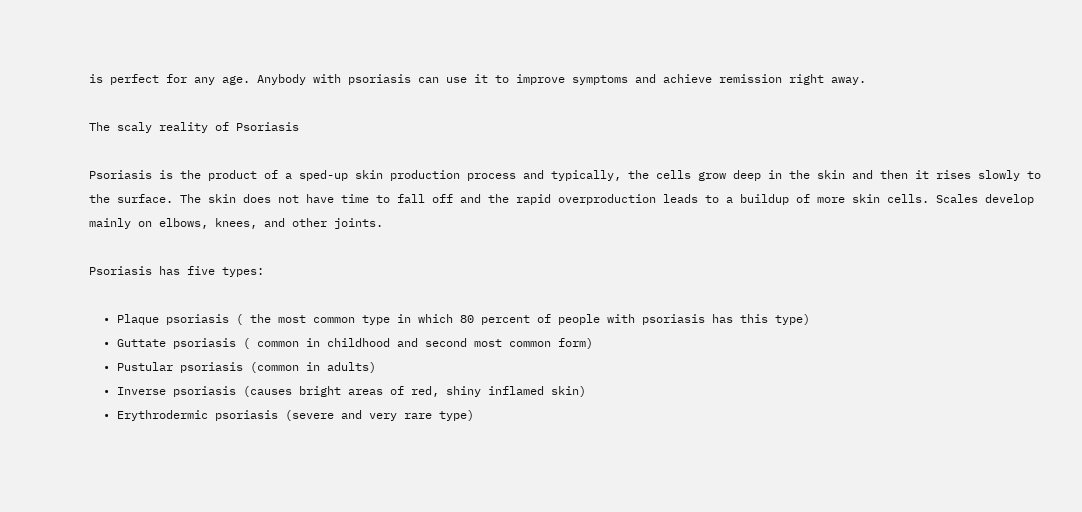is perfect for any age. Anybody with psoriasis can use it to improve symptoms and achieve remission right away.

The scaly reality of Psoriasis

Psoriasis is the product of a sped-up skin production process and typically, the cells grow deep in the skin and then it rises slowly to the surface. The skin does not have time to fall off and the rapid overproduction leads to a buildup of more skin cells. Scales develop mainly on elbows, knees, and other joints.

Psoriasis has five types:

  • Plaque psoriasis ( the most common type in which 80 percent of people with psoriasis has this type)
  • Guttate psoriasis ( common in childhood and second most common form)
  • Pustular psoriasis (common in adults)
  • Inverse psoriasis (causes bright areas of red, shiny inflamed skin)
  • Erythrodermic psoriasis (severe and very rare type)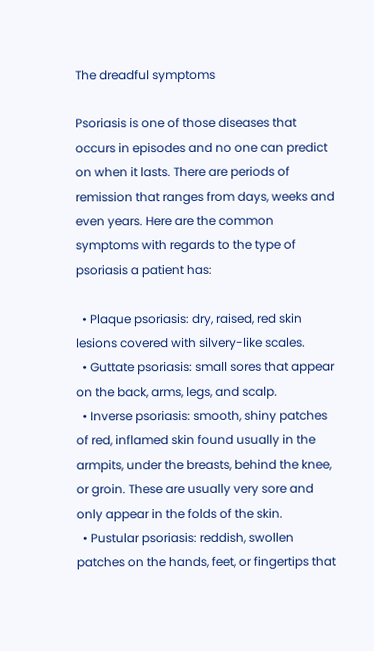The dreadful symptoms

Psoriasis is one of those diseases that occurs in episodes and no one can predict on when it lasts. There are periods of remission that ranges from days, weeks and even years. Here are the common symptoms with regards to the type of psoriasis a patient has:

  • Plaque psoriasis: dry, raised, red skin lesions covered with silvery-like scales.
  • Guttate psoriasis: small sores that appear on the back, arms, legs, and scalp.
  • Inverse psoriasis: smooth, shiny patches of red, inflamed skin found usually in the armpits, under the breasts, behind the knee, or groin. These are usually very sore and only appear in the folds of the skin.
  • Pustular psoriasis: reddish, swollen patches on the hands, feet, or fingertips that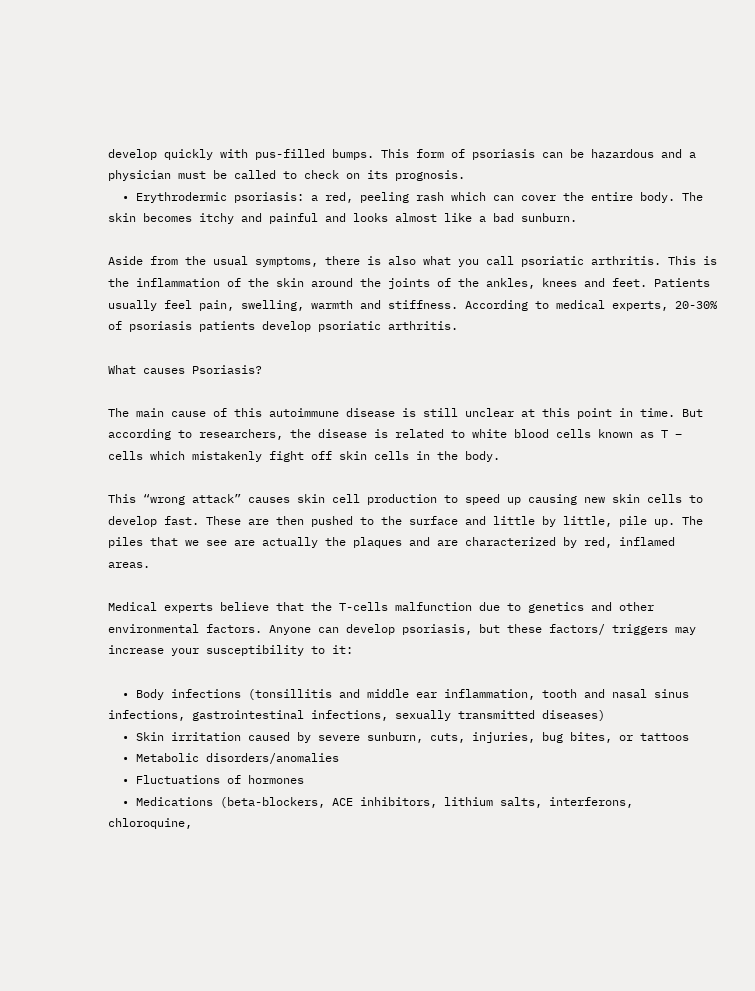develop quickly with pus-filled bumps. This form of psoriasis can be hazardous and a physician must be called to check on its prognosis.
  • Erythrodermic psoriasis: a red, peeling rash which can cover the entire body. The skin becomes itchy and painful and looks almost like a bad sunburn.

Aside from the usual symptoms, there is also what you call psoriatic arthritis. This is the inflammation of the skin around the joints of the ankles, knees and feet. Patients usually feel pain, swelling, warmth and stiffness. According to medical experts, 20-30% of psoriasis patients develop psoriatic arthritis.

What causes Psoriasis?

The main cause of this autoimmune disease is still unclear at this point in time. But according to researchers, the disease is related to white blood cells known as T – cells which mistakenly fight off skin cells in the body.

This “wrong attack” causes skin cell production to speed up causing new skin cells to develop fast. These are then pushed to the surface and little by little, pile up. The piles that we see are actually the plaques and are characterized by red, inflamed areas.

Medical experts believe that the T-cells malfunction due to genetics and other environmental factors. Anyone can develop psoriasis, but these factors/ triggers may increase your susceptibility to it:

  • Body infections (tonsillitis and middle ear inflammation, tooth and nasal sinus infections, gastrointestinal infections, sexually transmitted diseases)
  • Skin irritation caused by severe sunburn, cuts, injuries, bug bites, or tattoos
  • Metabolic disorders/anomalies
  • Fluctuations of hormones
  • Medications (beta-blockers, ACE inhibitors, lithium salts, interferons, chloroquine,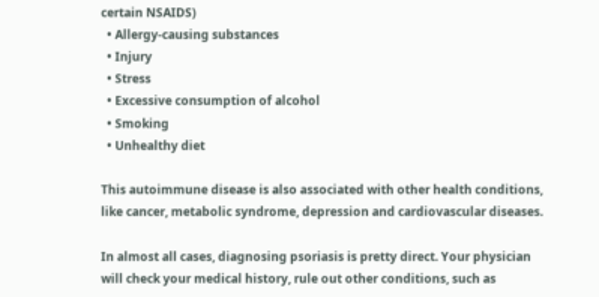certain NSAIDS)
  • Allergy-causing substances
  • Injury
  • Stress
  • Excessive consumption of alcohol
  • Smoking
  • Unhealthy diet

This autoimmune disease is also associated with other health conditions, like cancer, metabolic syndrome, depression and cardiovascular diseases.

In almost all cases, diagnosing psoriasis is pretty direct. Your physician will check your medical history, rule out other conditions, such as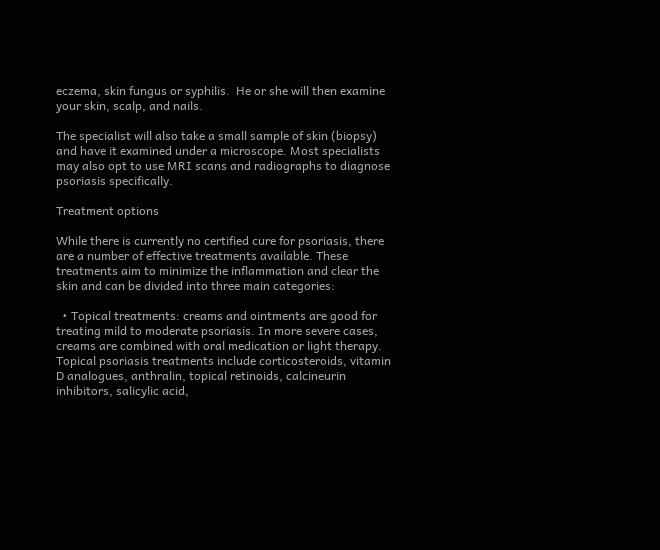eczema, skin fungus or syphilis.  He or she will then examine your skin, scalp, and nails.

The specialist will also take a small sample of skin (biopsy) and have it examined under a microscope. Most specialists may also opt to use MRI scans and radiographs to diagnose psoriasis specifically.

Treatment options

While there is currently no certified cure for psoriasis, there are a number of effective treatments available. These treatments aim to minimize the inflammation and clear the skin and can be divided into three main categories:

  • Topical treatments: creams and ointments are good for treating mild to moderate psoriasis. In more severe cases, creams are combined with oral medication or light therapy. Topical psoriasis treatments include corticosteroids, vitamin D analogues, anthralin, topical retinoids, calcineurin inhibitors, salicylic acid,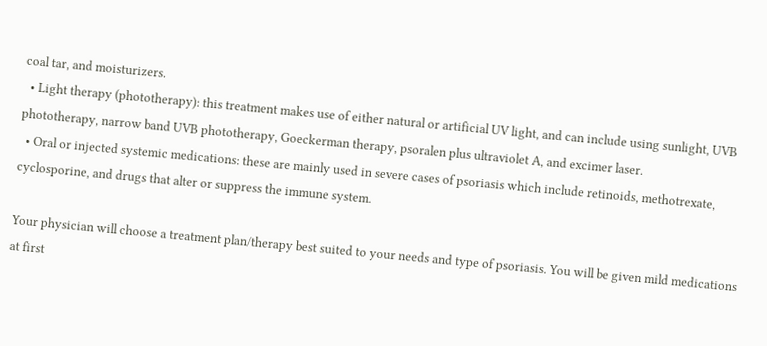coal tar, and moisturizers.
  • Light therapy (phototherapy): this treatment makes use of either natural or artificial UV light, and can include using sunlight, UVB phototherapy, narrow band UVB phototherapy, Goeckerman therapy, psoralen plus ultraviolet A, and excimer laser.
  • Oral or injected systemic medications: these are mainly used in severe cases of psoriasis which include retinoids, methotrexate, cyclosporine, and drugs that alter or suppress the immune system.

Your physician will choose a treatment plan/therapy best suited to your needs and type of psoriasis. You will be given mild medications at first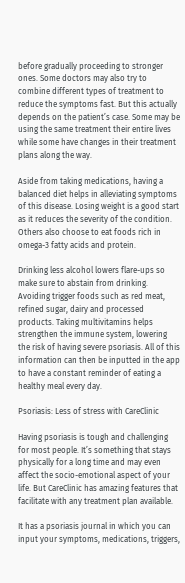before gradually proceeding to stronger ones. Some doctors may also try to combine different types of treatment to reduce the symptoms fast. But this actually depends on the patient’s case. Some may be using the same treatment their entire lives while some have changes in their treatment plans along the way.

Aside from taking medications, having a balanced diet helps in alleviating symptoms of this disease. Losing weight is a good start as it reduces the severity of the condition. Others also choose to eat foods rich in omega-3 fatty acids and protein.

Drinking less alcohol lowers flare-ups so make sure to abstain from drinking. Avoiding trigger foods such as red meat, refined sugar, dairy and processed products. Taking multivitamins helps strengthen the immune system, lowering the risk of having severe psoriasis. All of this information can then be inputted in the app to have a constant reminder of eating a healthy meal every day.

Psoriasis: Less of stress with CareClinic

Having psoriasis is tough and challenging for most people. It’s something that stays physically for a long time and may even affect the socio-emotional aspect of your life. But CareClinic has amazing features that facilitate with any treatment plan available.

It has a psoriasis journal in which you can input your symptoms, medications, triggers,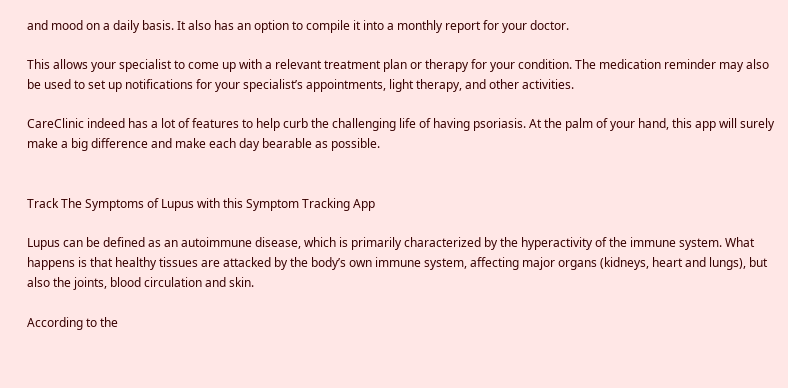and mood on a daily basis. It also has an option to compile it into a monthly report for your doctor.

This allows your specialist to come up with a relevant treatment plan or therapy for your condition. The medication reminder may also be used to set up notifications for your specialist’s appointments, light therapy, and other activities.

CareClinic indeed has a lot of features to help curb the challenging life of having psoriasis. At the palm of your hand, this app will surely make a big difference and make each day bearable as possible.


Track The Symptoms of Lupus with this Symptom Tracking App

Lupus can be defined as an autoimmune disease, which is primarily characterized by the hyperactivity of the immune system. What happens is that healthy tissues are attacked by the body’s own immune system, affecting major organs (kidneys, heart and lungs), but also the joints, blood circulation and skin.

According to the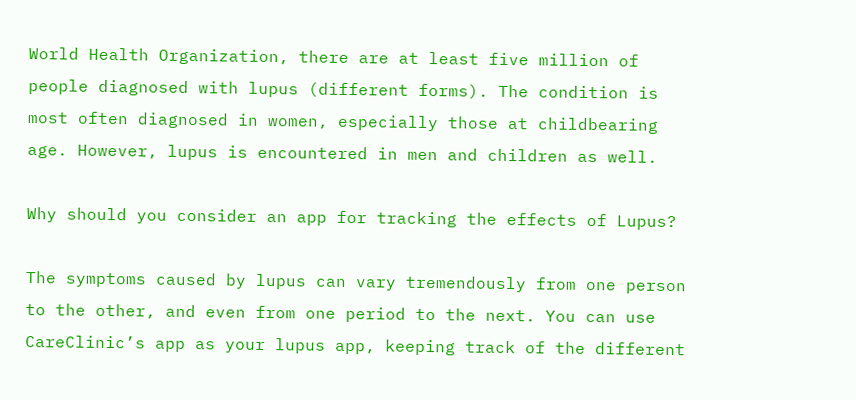World Health Organization, there are at least five million of people diagnosed with lupus (different forms). The condition is most often diagnosed in women, especially those at childbearing age. However, lupus is encountered in men and children as well.

Why should you consider an app for tracking the effects of Lupus?

The symptoms caused by lupus can vary tremendously from one person to the other, and even from one period to the next. You can use CareClinic’s app as your lupus app, keeping track of the different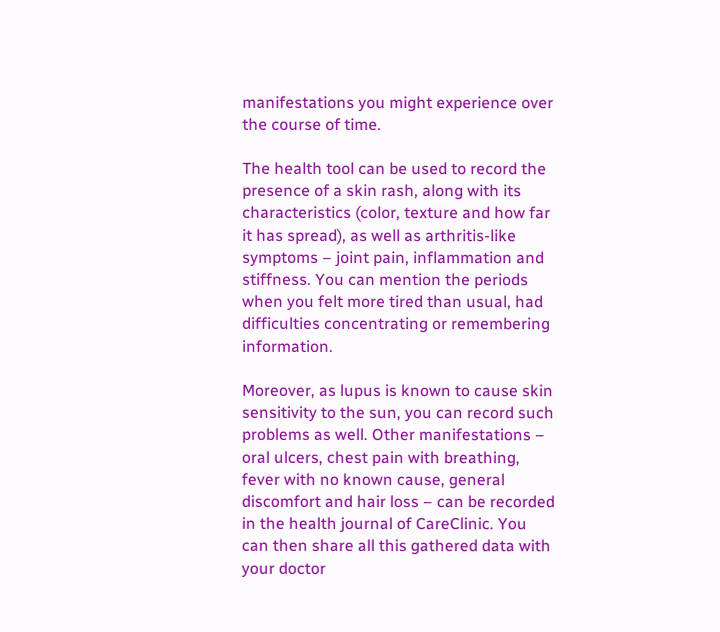manifestations you might experience over the course of time.

The health tool can be used to record the presence of a skin rash, along with its characteristics (color, texture and how far it has spread), as well as arthritis-like symptoms – joint pain, inflammation and stiffness. You can mention the periods when you felt more tired than usual, had difficulties concentrating or remembering information.

Moreover, as lupus is known to cause skin sensitivity to the sun, you can record such problems as well. Other manifestations – oral ulcers, chest pain with breathing, fever with no known cause, general discomfort and hair loss – can be recorded in the health journal of CareClinic. You can then share all this gathered data with your doctor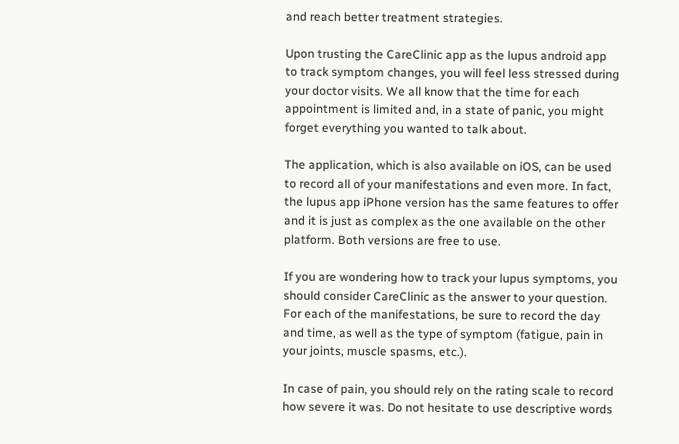and reach better treatment strategies.

Upon trusting the CareClinic app as the lupus android app to track symptom changes, you will feel less stressed during your doctor visits. We all know that the time for each appointment is limited and, in a state of panic, you might forget everything you wanted to talk about.

The application, which is also available on iOS, can be used to record all of your manifestations and even more. In fact, the lupus app iPhone version has the same features to offer and it is just as complex as the one available on the other platform. Both versions are free to use.

If you are wondering how to track your lupus symptoms, you should consider CareClinic as the answer to your question. For each of the manifestations, be sure to record the day and time, as well as the type of symptom (fatigue, pain in your joints, muscle spasms, etc.).

In case of pain, you should rely on the rating scale to record how severe it was. Do not hesitate to use descriptive words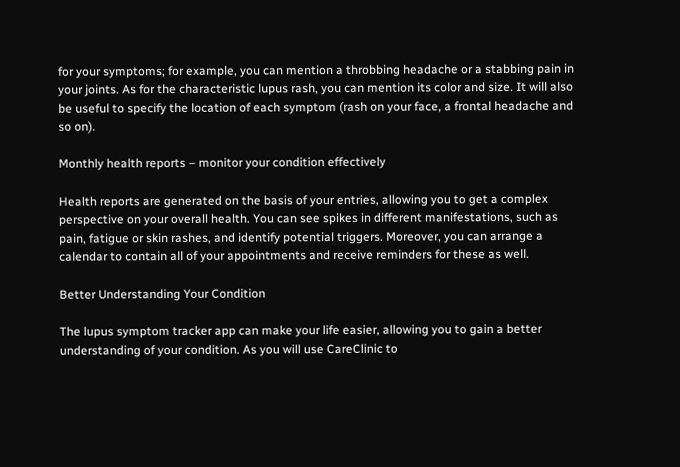for your symptoms; for example, you can mention a throbbing headache or a stabbing pain in your joints. As for the characteristic lupus rash, you can mention its color and size. It will also be useful to specify the location of each symptom (rash on your face, a frontal headache and so on).

Monthly health reports – monitor your condition effectively

Health reports are generated on the basis of your entries, allowing you to get a complex perspective on your overall health. You can see spikes in different manifestations, such as pain, fatigue or skin rashes, and identify potential triggers. Moreover, you can arrange a calendar to contain all of your appointments and receive reminders for these as well.

Better Understanding Your Condition

The lupus symptom tracker app can make your life easier, allowing you to gain a better understanding of your condition. As you will use CareClinic to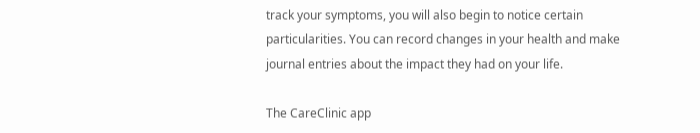track your symptoms, you will also begin to notice certain particularities. You can record changes in your health and make journal entries about the impact they had on your life.

The CareClinic app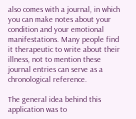also comes with a journal, in which you can make notes about your condition and your emotional manifestations. Many people find it therapeutic to write about their illness, not to mention these journal entries can serve as a chronological reference.

The general idea behind this application was to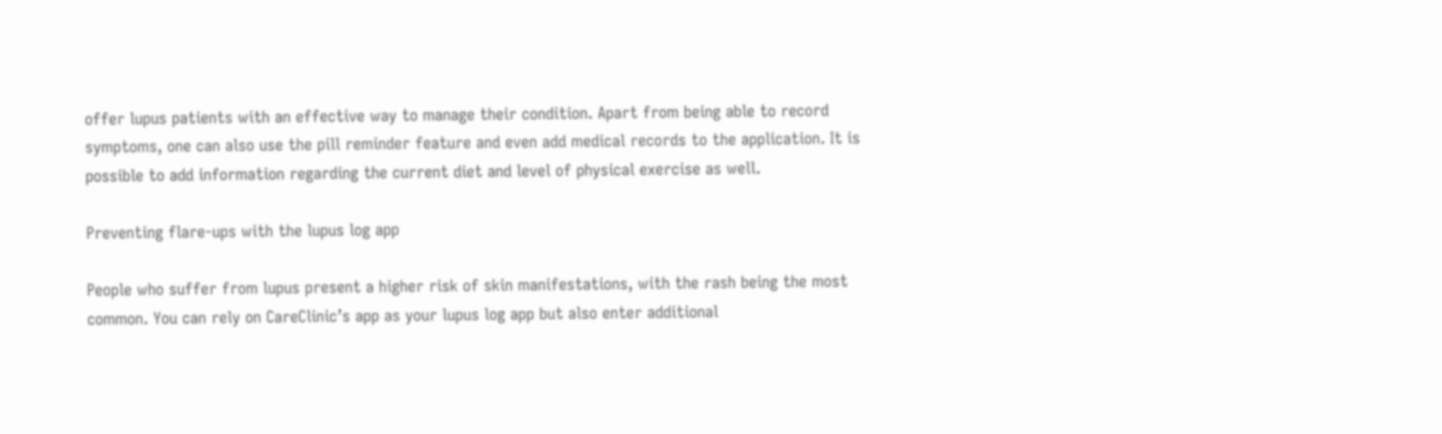offer lupus patients with an effective way to manage their condition. Apart from being able to record symptoms, one can also use the pill reminder feature and even add medical records to the application. It is possible to add information regarding the current diet and level of physical exercise as well.

Preventing flare-ups with the lupus log app

People who suffer from lupus present a higher risk of skin manifestations, with the rash being the most common. You can rely on CareClinic’s app as your lupus log app but also enter additional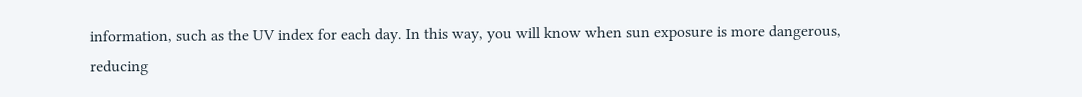information, such as the UV index for each day. In this way, you will know when sun exposure is more dangerous, reducing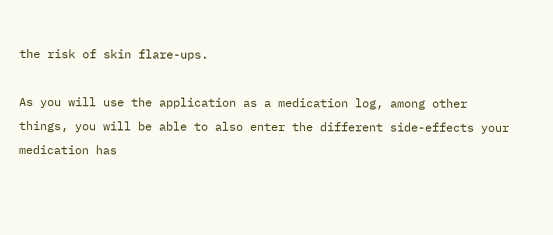the risk of skin flare-ups.

As you will use the application as a medication log, among other things, you will be able to also enter the different side-effects your medication has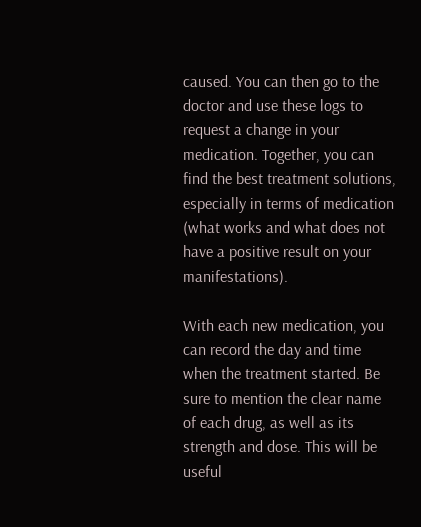caused. You can then go to the doctor and use these logs to request a change in your medication. Together, you can find the best treatment solutions, especially in terms of medication (what works and what does not have a positive result on your manifestations).

With each new medication, you can record the day and time when the treatment started. Be sure to mention the clear name of each drug, as well as its strength and dose. This will be useful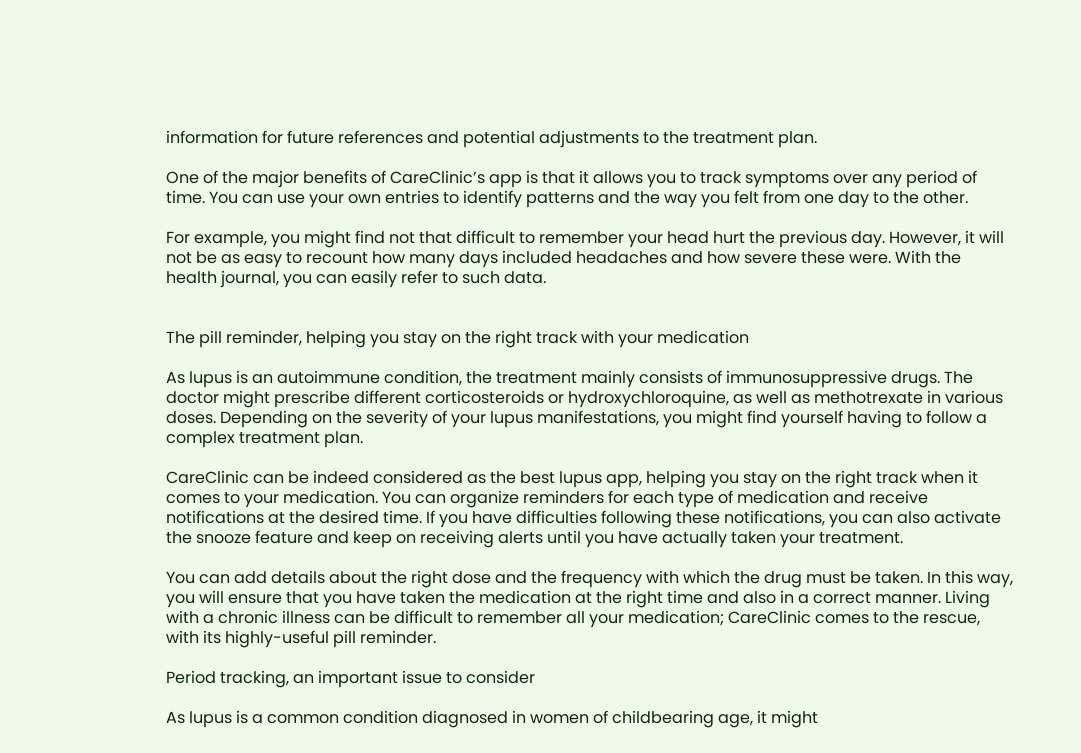information for future references and potential adjustments to the treatment plan.

One of the major benefits of CareClinic’s app is that it allows you to track symptoms over any period of time. You can use your own entries to identify patterns and the way you felt from one day to the other.

For example, you might find not that difficult to remember your head hurt the previous day. However, it will not be as easy to recount how many days included headaches and how severe these were. With the health journal, you can easily refer to such data.


The pill reminder, helping you stay on the right track with your medication

As lupus is an autoimmune condition, the treatment mainly consists of immunosuppressive drugs. The doctor might prescribe different corticosteroids or hydroxychloroquine, as well as methotrexate in various doses. Depending on the severity of your lupus manifestations, you might find yourself having to follow a complex treatment plan.

CareClinic can be indeed considered as the best lupus app, helping you stay on the right track when it comes to your medication. You can organize reminders for each type of medication and receive notifications at the desired time. If you have difficulties following these notifications, you can also activate the snooze feature and keep on receiving alerts until you have actually taken your treatment.

You can add details about the right dose and the frequency with which the drug must be taken. In this way, you will ensure that you have taken the medication at the right time and also in a correct manner. Living with a chronic illness can be difficult to remember all your medication; CareClinic comes to the rescue, with its highly-useful pill reminder.

Period tracking, an important issue to consider

As lupus is a common condition diagnosed in women of childbearing age, it might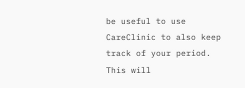be useful to use CareClinic to also keep track of your period. This will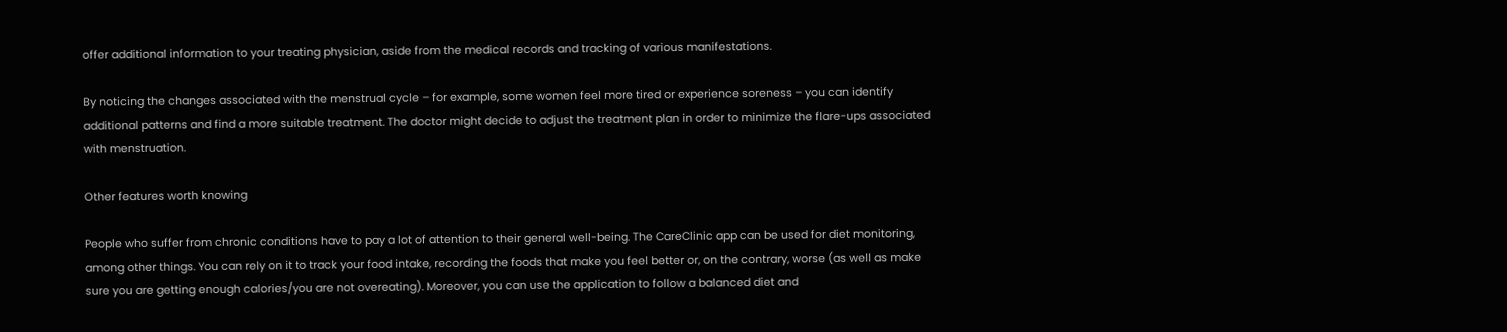offer additional information to your treating physician, aside from the medical records and tracking of various manifestations.

By noticing the changes associated with the menstrual cycle – for example, some women feel more tired or experience soreness – you can identify additional patterns and find a more suitable treatment. The doctor might decide to adjust the treatment plan in order to minimize the flare-ups associated with menstruation.

Other features worth knowing

People who suffer from chronic conditions have to pay a lot of attention to their general well-being. The CareClinic app can be used for diet monitoring, among other things. You can rely on it to track your food intake, recording the foods that make you feel better or, on the contrary, worse (as well as make sure you are getting enough calories/you are not overeating). Moreover, you can use the application to follow a balanced diet and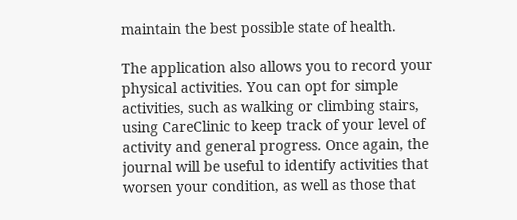maintain the best possible state of health.

The application also allows you to record your physical activities. You can opt for simple activities, such as walking or climbing stairs, using CareClinic to keep track of your level of activity and general progress. Once again, the journal will be useful to identify activities that worsen your condition, as well as those that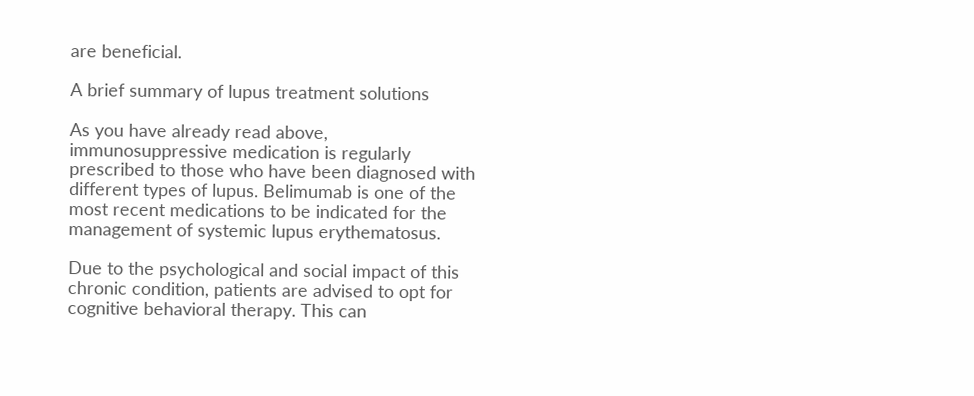are beneficial.

A brief summary of lupus treatment solutions

As you have already read above, immunosuppressive medication is regularly prescribed to those who have been diagnosed with different types of lupus. Belimumab is one of the most recent medications to be indicated for the management of systemic lupus erythematosus.

Due to the psychological and social impact of this chronic condition, patients are advised to opt for cognitive behavioral therapy. This can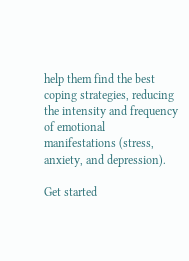help them find the best coping strategies, reducing the intensity and frequency of emotional manifestations (stress, anxiety, and depression).

Get started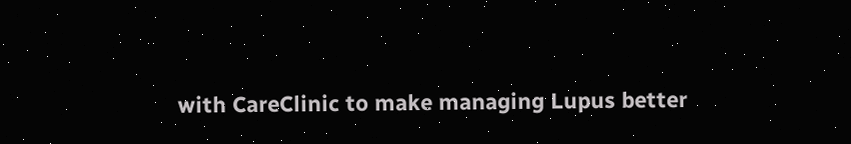with CareClinic to make managing Lupus better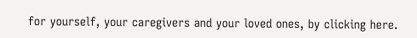for yourself, your caregivers and your loved ones, by clicking here.